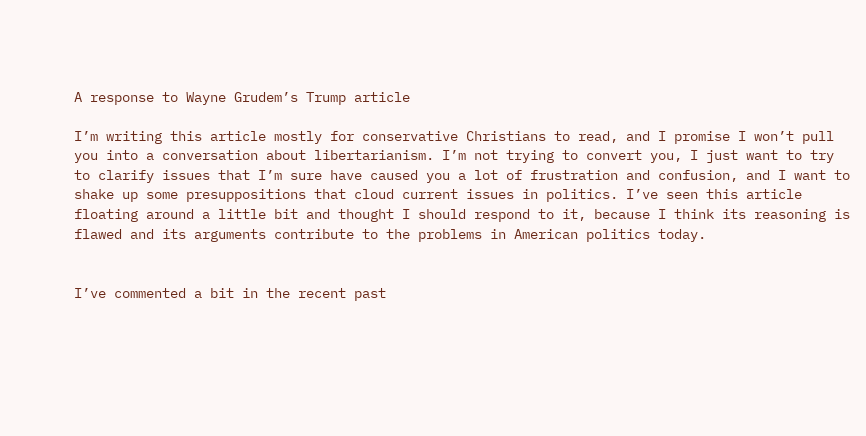A response to Wayne Grudem’s Trump article

I’m writing this article mostly for conservative Christians to read, and I promise I won’t pull you into a conversation about libertarianism. I’m not trying to convert you, I just want to try to clarify issues that I’m sure have caused you a lot of frustration and confusion, and I want to shake up some presuppositions that cloud current issues in politics. I’ve seen this article floating around a little bit and thought I should respond to it, because I think its reasoning is flawed and its arguments contribute to the problems in American politics today.


I’ve commented a bit in the recent past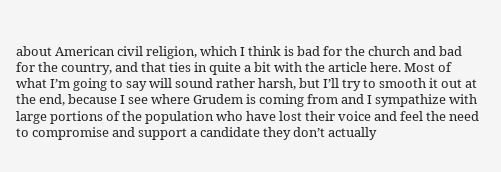about American civil religion, which I think is bad for the church and bad for the country, and that ties in quite a bit with the article here. Most of what I’m going to say will sound rather harsh, but I’ll try to smooth it out at the end, because I see where Grudem is coming from and I sympathize with large portions of the population who have lost their voice and feel the need to compromise and support a candidate they don’t actually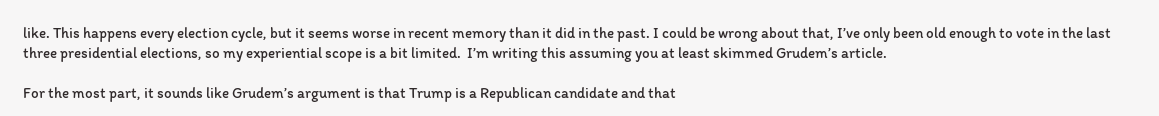like. This happens every election cycle, but it seems worse in recent memory than it did in the past. I could be wrong about that, I’ve only been old enough to vote in the last three presidential elections, so my experiential scope is a bit limited.  I’m writing this assuming you at least skimmed Grudem’s article.

For the most part, it sounds like Grudem’s argument is that Trump is a Republican candidate and that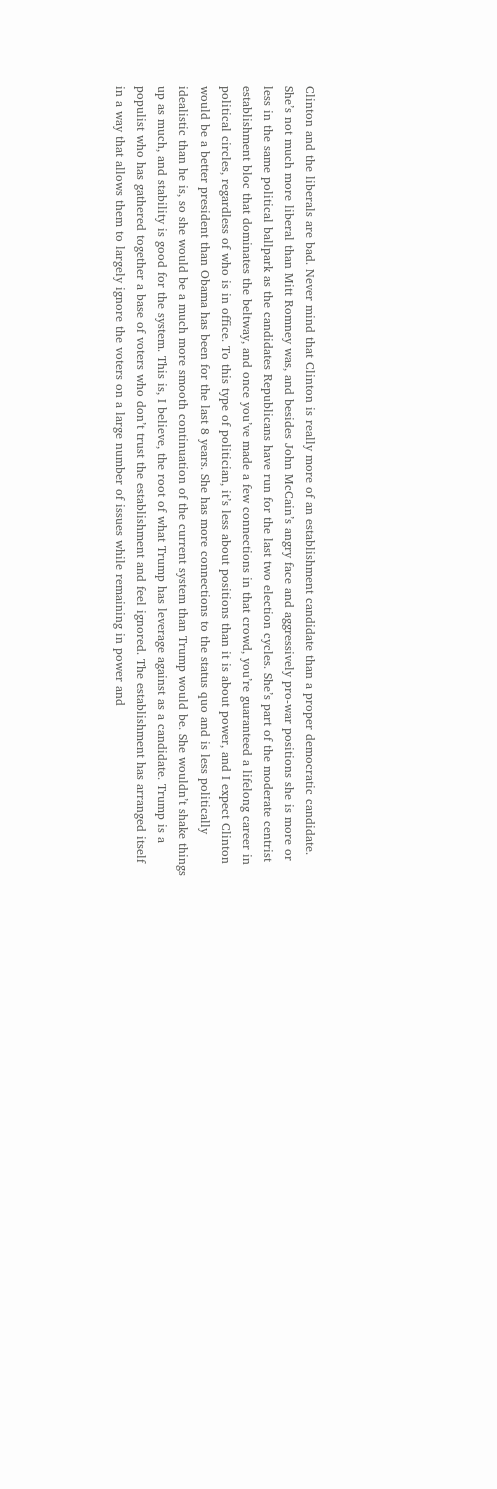Clinton and the liberals are bad. Never mind that Clinton is really more of an establishment candidate than a proper democratic candidate. She’s not much more liberal than Mitt Romney was, and besides John McCain’s angry face and aggressively pro-war positions she is more or less in the same political ballpark as the candidates Republicans have run for the last two election cycles. She’s part of the moderate centrist establishment bloc that dominates the beltway, and once you’ve made a few connections in that crowd, you’re guaranteed a lifelong career in political circles, regardless of who is in office. To this type of politician, it’s less about positions than it is about power, and I expect Clinton would be a better president than Obama has been for the last 8 years. She has more connections to the status quo and is less politically idealistic than he is, so she would be a much more smooth continuation of the current system than Trump would be. She wouldn’t shake things up as much, and stability is good for the system. This is, I believe, the root of what Trump has leverage against as a candidate. Trump is a populist who has gathered together a base of voters who don’t trust the establishment and feel ignored. The establishment has arranged itself in a way that allows them to largely ignore the voters on a large number of issues while remaining in power and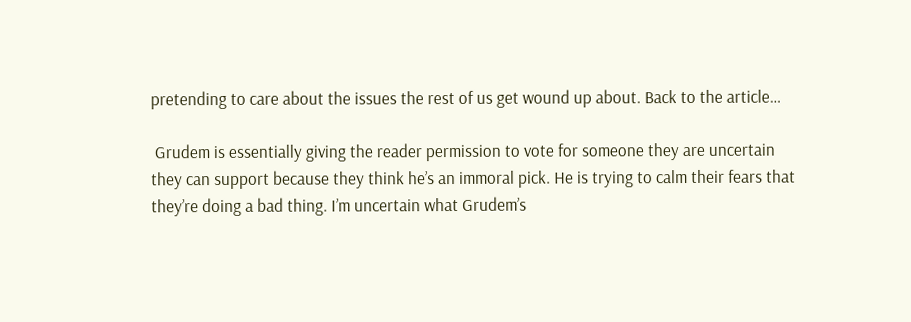pretending to care about the issues the rest of us get wound up about. Back to the article…

 Grudem is essentially giving the reader permission to vote for someone they are uncertain they can support because they think he’s an immoral pick. He is trying to calm their fears that they’re doing a bad thing. I’m uncertain what Grudem’s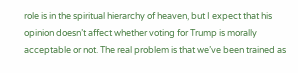role is in the spiritual hierarchy of heaven, but I expect that his opinion doesn’t affect whether voting for Trump is morally acceptable or not. The real problem is that we’ve been trained as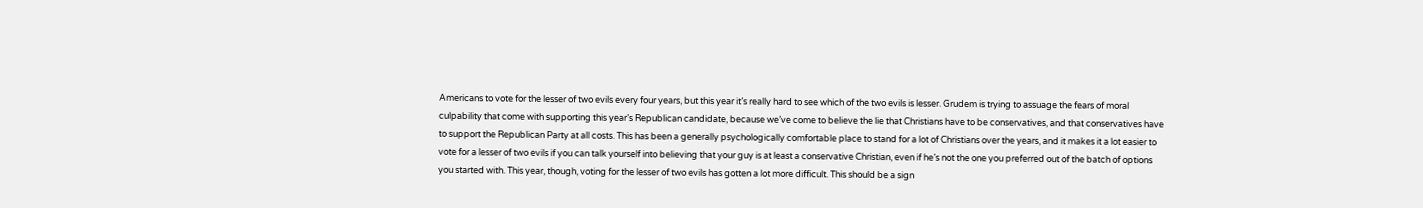Americans to vote for the lesser of two evils every four years, but this year it’s really hard to see which of the two evils is lesser. Grudem is trying to assuage the fears of moral culpability that come with supporting this year’s Republican candidate, because we’ve come to believe the lie that Christians have to be conservatives, and that conservatives have to support the Republican Party at all costs. This has been a generally psychologically comfortable place to stand for a lot of Christians over the years, and it makes it a lot easier to vote for a lesser of two evils if you can talk yourself into believing that your guy is at least a conservative Christian, even if he’s not the one you preferred out of the batch of options you started with. This year, though, voting for the lesser of two evils has gotten a lot more difficult. This should be a sign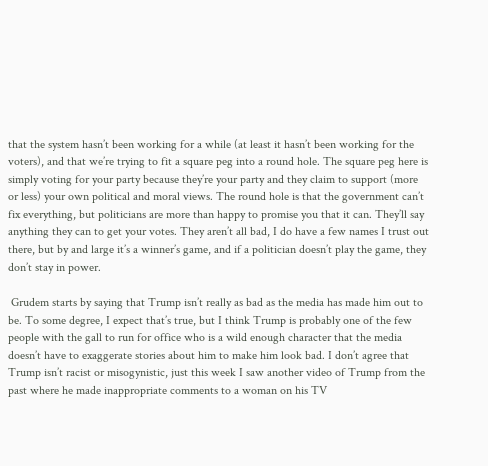that the system hasn’t been working for a while (at least it hasn’t been working for the voters), and that we’re trying to fit a square peg into a round hole. The square peg here is simply voting for your party because they’re your party and they claim to support (more or less) your own political and moral views. The round hole is that the government can’t fix everything, but politicians are more than happy to promise you that it can. They’ll say anything they can to get your votes. They aren’t all bad, I do have a few names I trust out there, but by and large it’s a winner’s game, and if a politician doesn’t play the game, they don’t stay in power.

 Grudem starts by saying that Trump isn’t really as bad as the media has made him out to be. To some degree, I expect that’s true, but I think Trump is probably one of the few people with the gall to run for office who is a wild enough character that the media doesn’t have to exaggerate stories about him to make him look bad. I don’t agree that Trump isn’t racist or misogynistic, just this week I saw another video of Trump from the past where he made inappropriate comments to a woman on his TV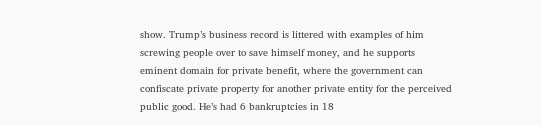show. Trump’s business record is littered with examples of him screwing people over to save himself money, and he supports eminent domain for private benefit, where the government can confiscate private property for another private entity for the perceived public good. He’s had 6 bankruptcies in 18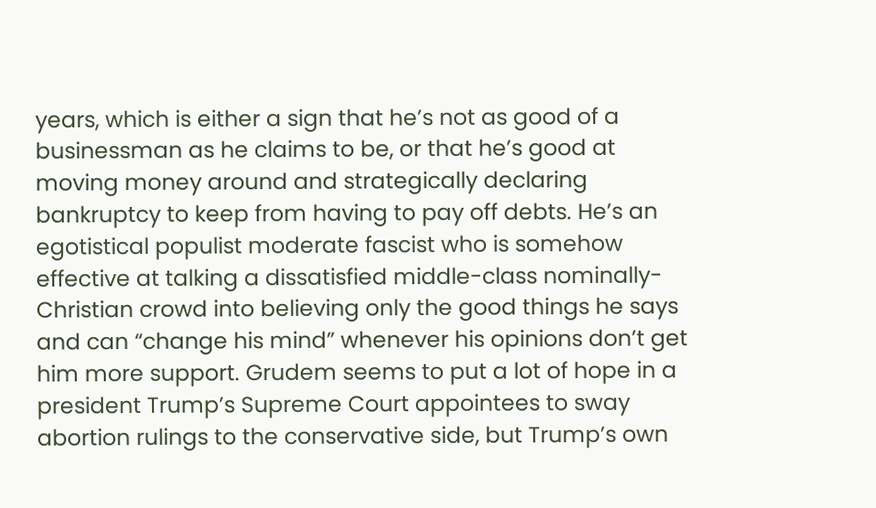years, which is either a sign that he’s not as good of a businessman as he claims to be, or that he’s good at moving money around and strategically declaring bankruptcy to keep from having to pay off debts. He’s an egotistical populist moderate fascist who is somehow effective at talking a dissatisfied middle-class nominally-Christian crowd into believing only the good things he says and can “change his mind” whenever his opinions don’t get him more support. Grudem seems to put a lot of hope in a president Trump’s Supreme Court appointees to sway abortion rulings to the conservative side, but Trump’s own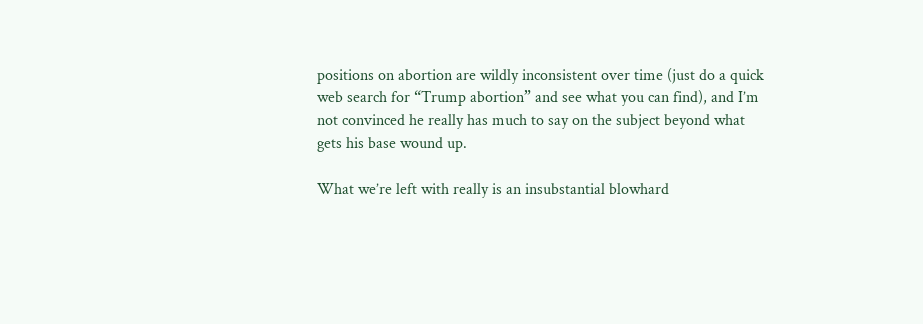positions on abortion are wildly inconsistent over time (just do a quick web search for “Trump abortion” and see what you can find), and I’m not convinced he really has much to say on the subject beyond what gets his base wound up.

What we’re left with really is an insubstantial blowhard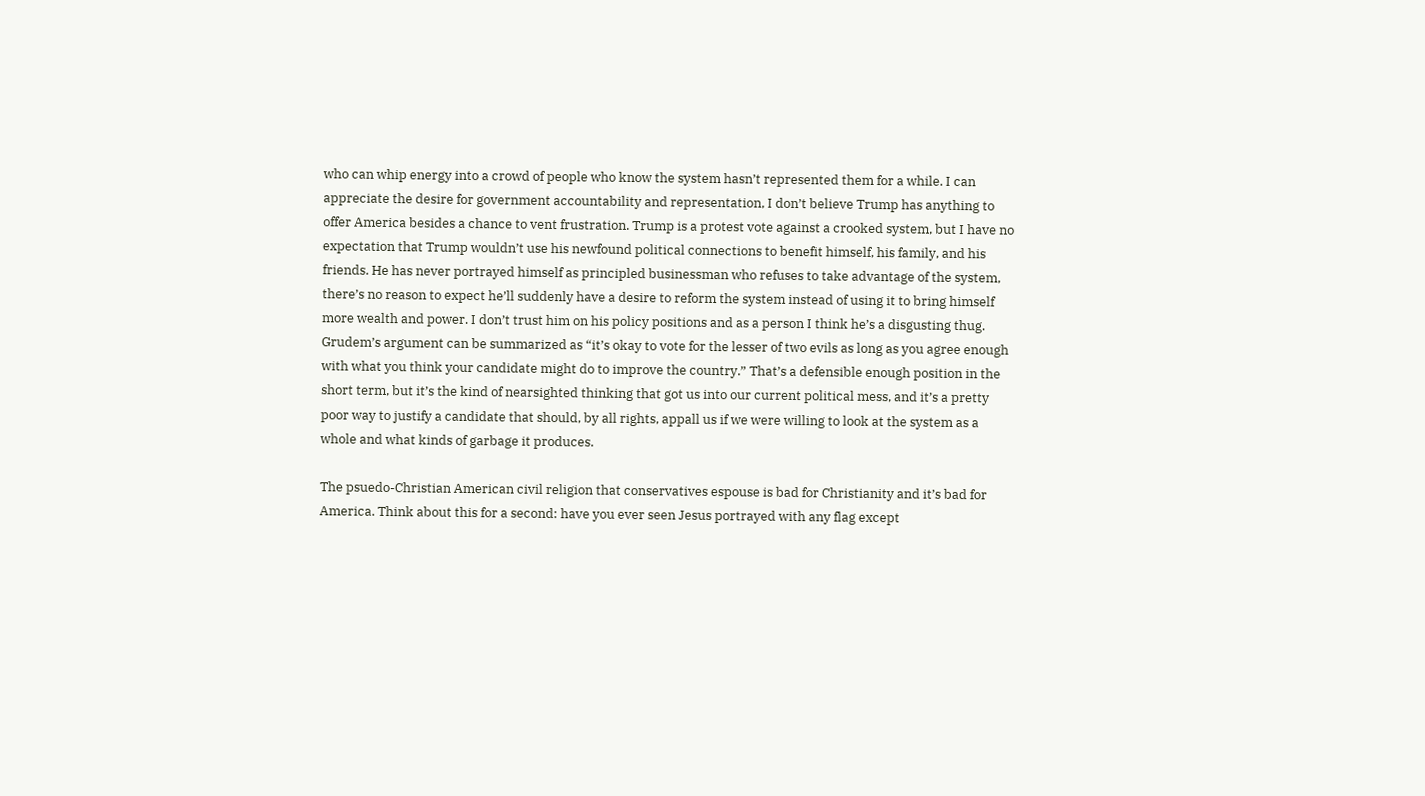who can whip energy into a crowd of people who know the system hasn’t represented them for a while. I can appreciate the desire for government accountability and representation, I don’t believe Trump has anything to offer America besides a chance to vent frustration. Trump is a protest vote against a crooked system, but I have no expectation that Trump wouldn’t use his newfound political connections to benefit himself, his family, and his friends. He has never portrayed himself as principled businessman who refuses to take advantage of the system, there’s no reason to expect he’ll suddenly have a desire to reform the system instead of using it to bring himself more wealth and power. I don’t trust him on his policy positions and as a person I think he’s a disgusting thug. Grudem’s argument can be summarized as “it’s okay to vote for the lesser of two evils as long as you agree enough with what you think your candidate might do to improve the country.” That’s a defensible enough position in the short term, but it’s the kind of nearsighted thinking that got us into our current political mess, and it’s a pretty poor way to justify a candidate that should, by all rights, appall us if we were willing to look at the system as a whole and what kinds of garbage it produces.

The psuedo-Christian American civil religion that conservatives espouse is bad for Christianity and it’s bad for America. Think about this for a second: have you ever seen Jesus portrayed with any flag except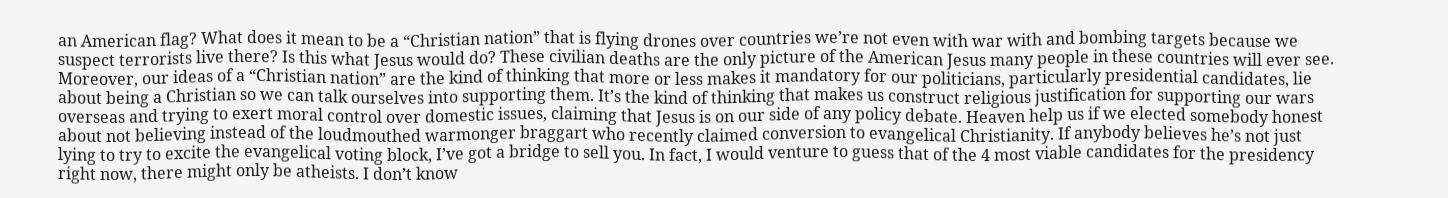an American flag? What does it mean to be a “Christian nation” that is flying drones over countries we’re not even with war with and bombing targets because we suspect terrorists live there? Is this what Jesus would do? These civilian deaths are the only picture of the American Jesus many people in these countries will ever see. Moreover, our ideas of a “Christian nation” are the kind of thinking that more or less makes it mandatory for our politicians, particularly presidential candidates, lie about being a Christian so we can talk ourselves into supporting them. It’s the kind of thinking that makes us construct religious justification for supporting our wars overseas and trying to exert moral control over domestic issues, claiming that Jesus is on our side of any policy debate. Heaven help us if we elected somebody honest about not believing instead of the loudmouthed warmonger braggart who recently claimed conversion to evangelical Christianity. If anybody believes he’s not just lying to try to excite the evangelical voting block, I’ve got a bridge to sell you. In fact, I would venture to guess that of the 4 most viable candidates for the presidency right now, there might only be atheists. I don’t know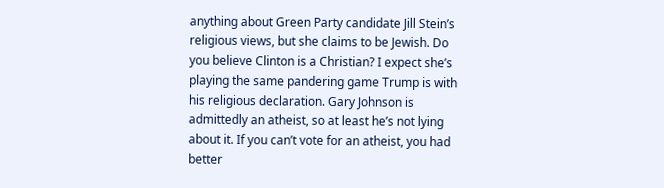anything about Green Party candidate Jill Stein’s religious views, but she claims to be Jewish. Do you believe Clinton is a Christian? I expect she’s playing the same pandering game Trump is with his religious declaration. Gary Johnson is admittedly an atheist, so at least he’s not lying about it. If you can’t vote for an atheist, you had better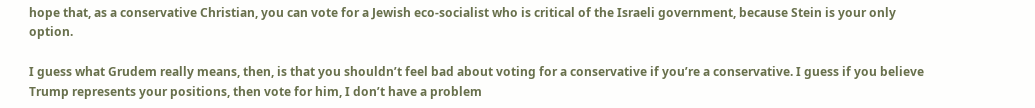hope that, as a conservative Christian, you can vote for a Jewish eco-socialist who is critical of the Israeli government, because Stein is your only option.

I guess what Grudem really means, then, is that you shouldn’t feel bad about voting for a conservative if you’re a conservative. I guess if you believe Trump represents your positions, then vote for him, I don’t have a problem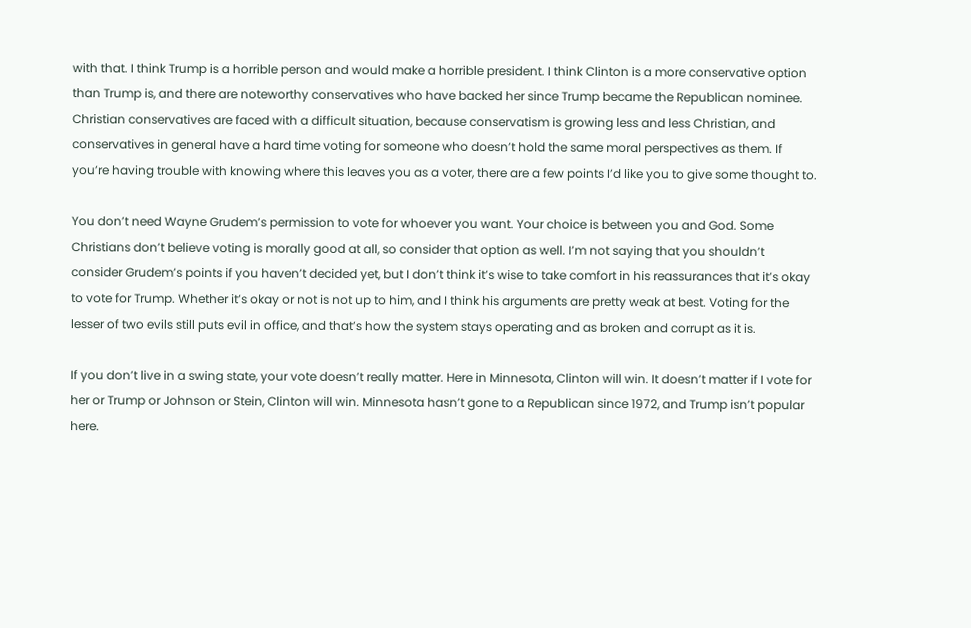with that. I think Trump is a horrible person and would make a horrible president. I think Clinton is a more conservative option than Trump is, and there are noteworthy conservatives who have backed her since Trump became the Republican nominee. Christian conservatives are faced with a difficult situation, because conservatism is growing less and less Christian, and conservatives in general have a hard time voting for someone who doesn’t hold the same moral perspectives as them. If you’re having trouble with knowing where this leaves you as a voter, there are a few points I’d like you to give some thought to.

You don’t need Wayne Grudem’s permission to vote for whoever you want. Your choice is between you and God. Some Christians don’t believe voting is morally good at all, so consider that option as well. I’m not saying that you shouldn’t consider Grudem’s points if you haven’t decided yet, but I don’t think it’s wise to take comfort in his reassurances that it’s okay to vote for Trump. Whether it’s okay or not is not up to him, and I think his arguments are pretty weak at best. Voting for the lesser of two evils still puts evil in office, and that’s how the system stays operating and as broken and corrupt as it is.

If you don’t live in a swing state, your vote doesn’t really matter. Here in Minnesota, Clinton will win. It doesn’t matter if I vote for her or Trump or Johnson or Stein, Clinton will win. Minnesota hasn’t gone to a Republican since 1972, and Trump isn’t popular here.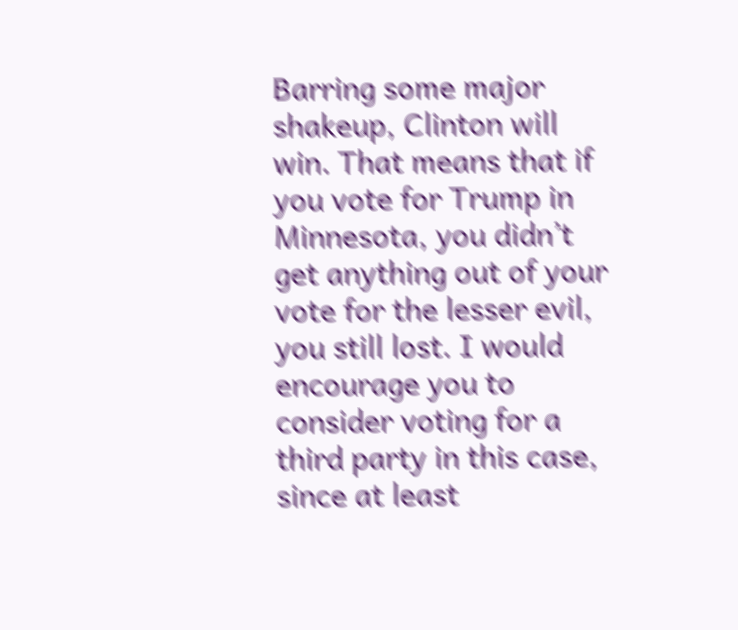Barring some major shakeup, Clinton will win. That means that if you vote for Trump in Minnesota, you didn’t get anything out of your vote for the lesser evil, you still lost. I would encourage you to consider voting for a third party in this case, since at least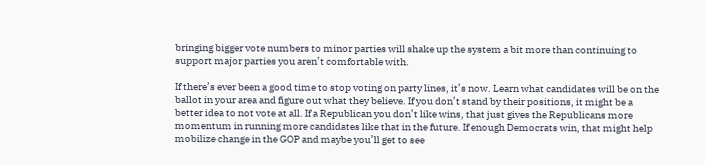bringing bigger vote numbers to minor parties will shake up the system a bit more than continuing to support major parties you aren’t comfortable with.

If there’s ever been a good time to stop voting on party lines, it’s now. Learn what candidates will be on the ballot in your area and figure out what they believe. If you don’t stand by their positions, it might be a better idea to not vote at all. If a Republican you don’t like wins, that just gives the Republicans more momentum in running more candidates like that in the future. If enough Democrats win, that might help mobilize change in the GOP and maybe you’ll get to see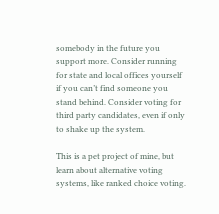somebody in the future you support more. Consider running for state and local offices yourself if you can’t find someone you stand behind. Consider voting for third party candidates, even if only to shake up the system.

This is a pet project of mine, but learn about alternative voting systems, like ranked choice voting.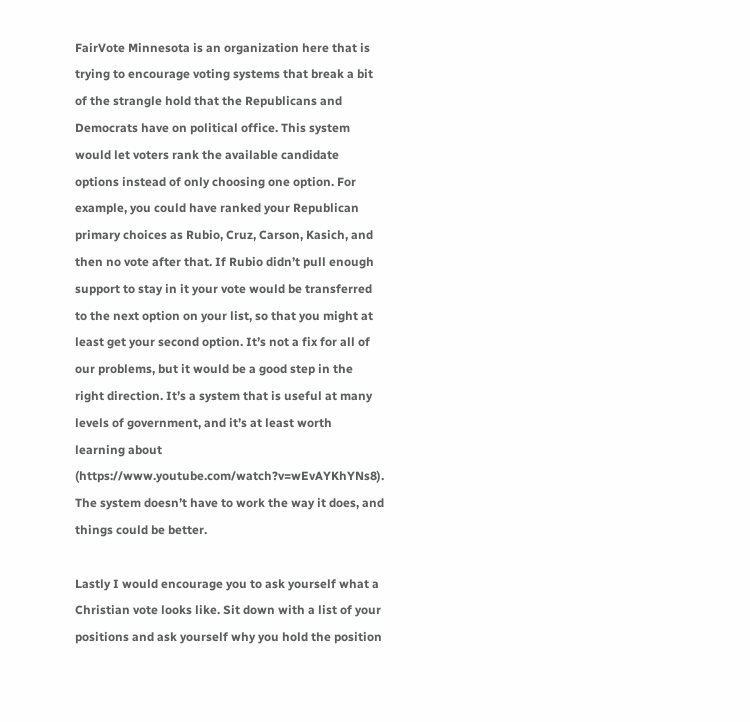FairVote Minnesota is an organization here that is trying to encourage voting systems that break a bit of the strangle hold that the Republicans and Democrats have on political office. This system would let voters rank the available candidate options instead of only choosing one option. For example, you could have ranked your Republican primary choices as Rubio, Cruz, Carson, Kasich, and then no vote after that. If Rubio didn’t pull enough support to stay in it your vote would be transferred to the next option on your list, so that you might at least get your second option. It’s not a fix for all of our problems, but it would be a good step in the right direction. It’s a system that is useful at many levels of government, and it’s at least worth learning about (https://www.youtube.com/watch?v=wEvAYKhYNs8). The system doesn’t have to work the way it does, and things could be better.

Lastly I would encourage you to ask yourself what a Christian vote looks like. Sit down with a list of your positions and ask yourself why you hold the position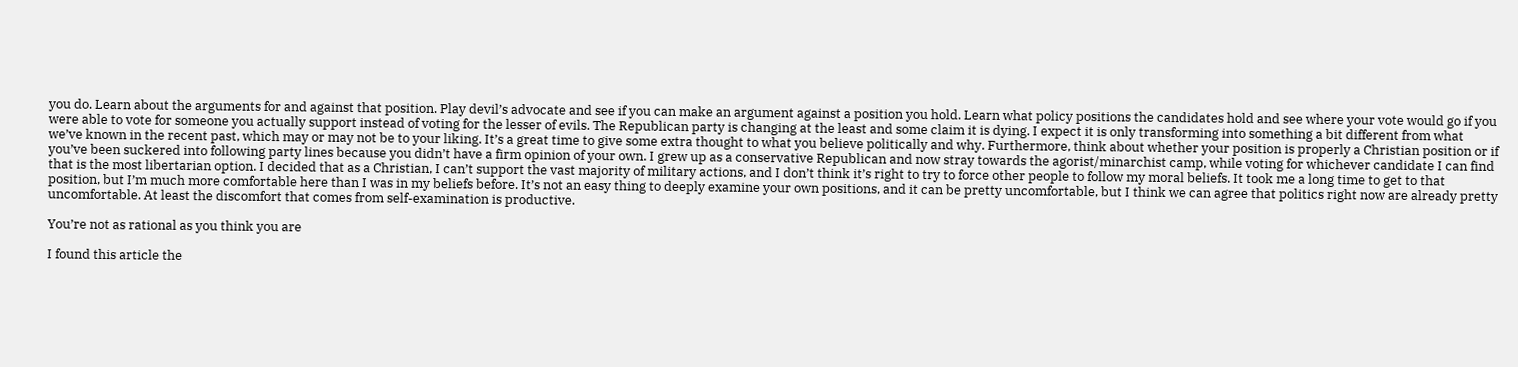you do. Learn about the arguments for and against that position. Play devil’s advocate and see if you can make an argument against a position you hold. Learn what policy positions the candidates hold and see where your vote would go if you were able to vote for someone you actually support instead of voting for the lesser of evils. The Republican party is changing at the least and some claim it is dying. I expect it is only transforming into something a bit different from what we’ve known in the recent past, which may or may not be to your liking. It’s a great time to give some extra thought to what you believe politically and why. Furthermore, think about whether your position is properly a Christian position or if you’ve been suckered into following party lines because you didn’t have a firm opinion of your own. I grew up as a conservative Republican and now stray towards the agorist/minarchist camp, while voting for whichever candidate I can find that is the most libertarian option. I decided that as a Christian, I can’t support the vast majority of military actions, and I don’t think it’s right to try to force other people to follow my moral beliefs. It took me a long time to get to that position, but I’m much more comfortable here than I was in my beliefs before. It’s not an easy thing to deeply examine your own positions, and it can be pretty uncomfortable, but I think we can agree that politics right now are already pretty uncomfortable. At least the discomfort that comes from self-examination is productive.

You’re not as rational as you think you are

I found this article the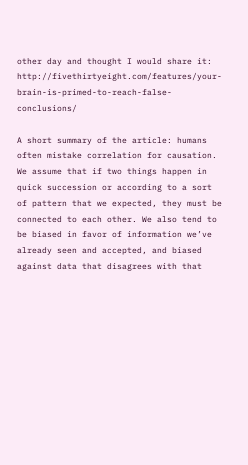other day and thought I would share it: http://fivethirtyeight.com/features/your-brain-is-primed-to-reach-false-conclusions/

A short summary of the article: humans often mistake correlation for causation. We assume that if two things happen in quick succession or according to a sort of pattern that we expected, they must be connected to each other. We also tend to be biased in favor of information we’ve already seen and accepted, and biased against data that disagrees with that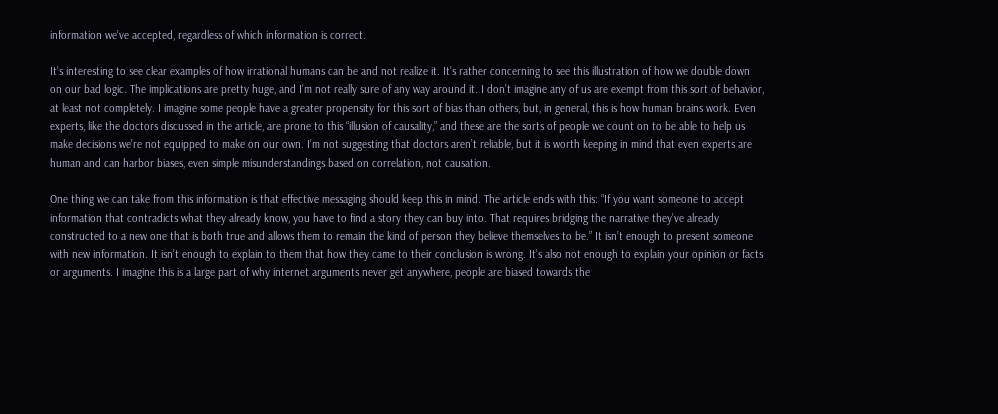information we’ve accepted, regardless of which information is correct.

It’s interesting to see clear examples of how irrational humans can be and not realize it. It’s rather concerning to see this illustration of how we double down on our bad logic. The implications are pretty huge, and I’m not really sure of any way around it. I don’t imagine any of us are exempt from this sort of behavior, at least not completely. I imagine some people have a greater propensity for this sort of bias than others, but, in general, this is how human brains work. Even experts, like the doctors discussed in the article, are prone to this “illusion of causality,” and these are the sorts of people we count on to be able to help us make decisions we’re not equipped to make on our own. I’m not suggesting that doctors aren’t reliable, but it is worth keeping in mind that even experts are human and can harbor biases, even simple misunderstandings based on correlation, not causation.

One thing we can take from this information is that effective messaging should keep this in mind. The article ends with this: “If you want someone to accept information that contradicts what they already know, you have to find a story they can buy into. That requires bridging the narrative they’ve already constructed to a new one that is both true and allows them to remain the kind of person they believe themselves to be.” It isn’t enough to present someone with new information. It isn’t enough to explain to them that how they came to their conclusion is wrong. It’s also not enough to explain your opinion or facts or arguments. I imagine this is a large part of why internet arguments never get anywhere, people are biased towards the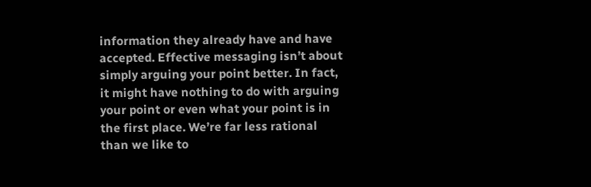information they already have and have accepted. Effective messaging isn’t about simply arguing your point better. In fact, it might have nothing to do with arguing your point or even what your point is in the first place. We’re far less rational than we like to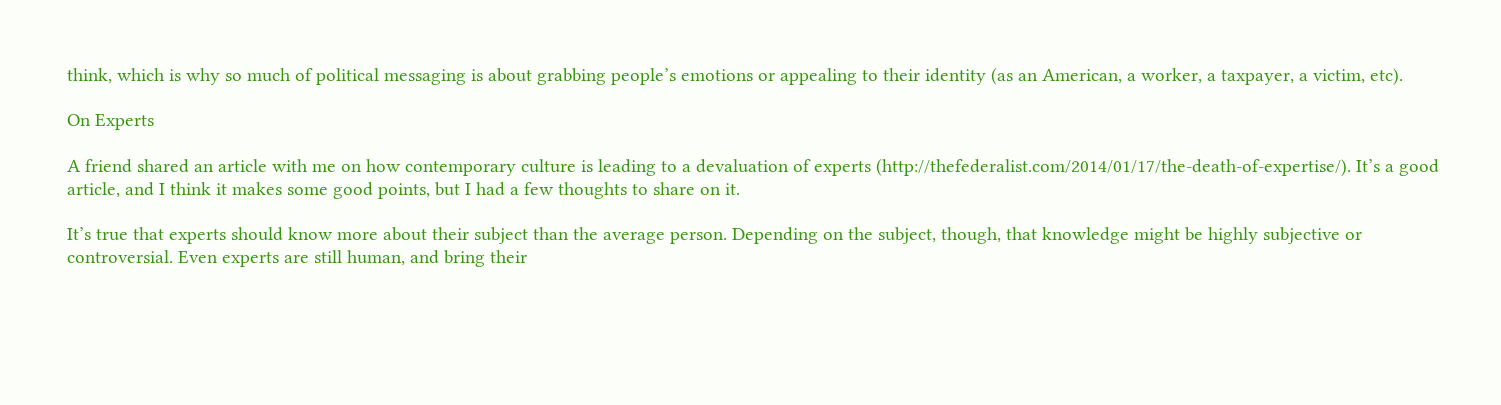think, which is why so much of political messaging is about grabbing people’s emotions or appealing to their identity (as an American, a worker, a taxpayer, a victim, etc).

On Experts

A friend shared an article with me on how contemporary culture is leading to a devaluation of experts (http://thefederalist.com/2014/01/17/the-death-of-expertise/). It’s a good article, and I think it makes some good points, but I had a few thoughts to share on it.

It’s true that experts should know more about their subject than the average person. Depending on the subject, though, that knowledge might be highly subjective or controversial. Even experts are still human, and bring their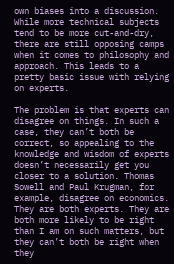own biases into a discussion. While more technical subjects tend to be more cut-and-dry, there are still opposing camps when it comes to philosophy and approach. This leads to a pretty basic issue with relying on experts.

The problem is that experts can disagree on things. In such a case, they can’t both be correct, so appealing to the knowledge and wisdom of experts doesn’t necessarily get you closer to a solution. Thomas Sowell and Paul Krugman, for example, disagree on economics. They are both experts. They are both more likely to be right than I am on such matters, but they can’t both be right when they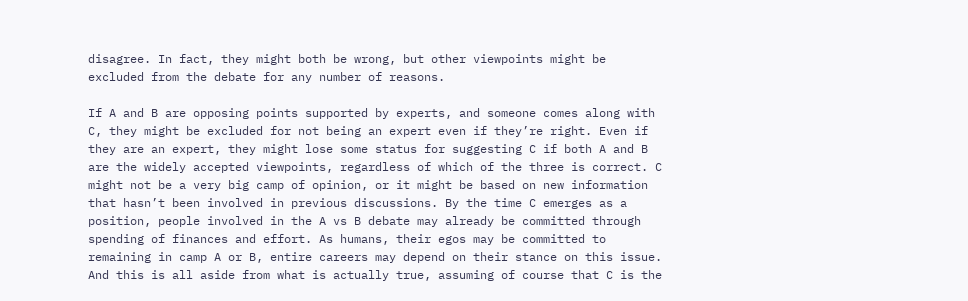disagree. In fact, they might both be wrong, but other viewpoints might be excluded from the debate for any number of reasons.

If A and B are opposing points supported by experts, and someone comes along with C, they might be excluded for not being an expert even if they’re right. Even if they are an expert, they might lose some status for suggesting C if both A and B are the widely accepted viewpoints, regardless of which of the three is correct. C might not be a very big camp of opinion, or it might be based on new information that hasn’t been involved in previous discussions. By the time C emerges as a position, people involved in the A vs B debate may already be committed through spending of finances and effort. As humans, their egos may be committed to remaining in camp A or B, entire careers may depend on their stance on this issue. And this is all aside from what is actually true, assuming of course that C is the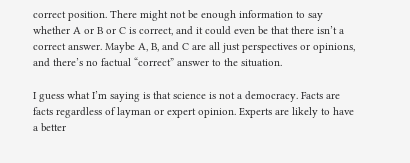correct position. There might not be enough information to say whether A or B or C is correct, and it could even be that there isn’t a correct answer. Maybe A, B, and C are all just perspectives or opinions, and there’s no factual “correct” answer to the situation.

I guess what I’m saying is that science is not a democracy. Facts are facts regardless of layman or expert opinion. Experts are likely to have a better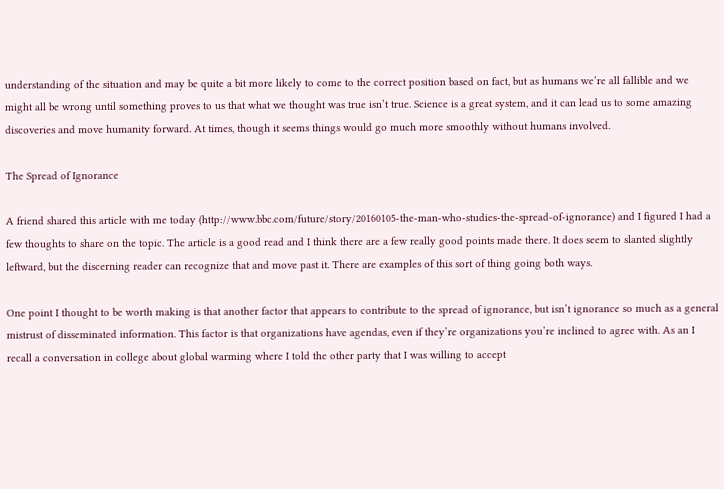understanding of the situation and may be quite a bit more likely to come to the correct position based on fact, but as humans we’re all fallible and we might all be wrong until something proves to us that what we thought was true isn’t true. Science is a great system, and it can lead us to some amazing discoveries and move humanity forward. At times, though it seems things would go much more smoothly without humans involved.

The Spread of Ignorance

A friend shared this article with me today (http://www.bbc.com/future/story/20160105-the-man-who-studies-the-spread-of-ignorance) and I figured I had a few thoughts to share on the topic. The article is a good read and I think there are a few really good points made there. It does seem to slanted slightly leftward, but the discerning reader can recognize that and move past it. There are examples of this sort of thing going both ways.

One point I thought to be worth making is that another factor that appears to contribute to the spread of ignorance, but isn’t ignorance so much as a general mistrust of disseminated information. This factor is that organizations have agendas, even if they’re organizations you’re inclined to agree with. As an I recall a conversation in college about global warming where I told the other party that I was willing to accept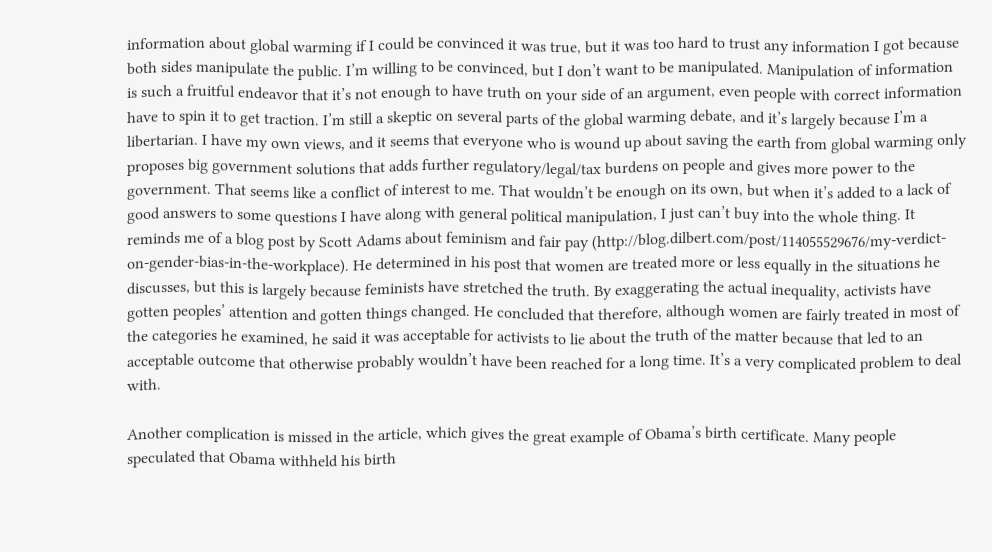information about global warming if I could be convinced it was true, but it was too hard to trust any information I got because both sides manipulate the public. I’m willing to be convinced, but I don’t want to be manipulated. Manipulation of information is such a fruitful endeavor that it’s not enough to have truth on your side of an argument, even people with correct information have to spin it to get traction. I’m still a skeptic on several parts of the global warming debate, and it’s largely because I’m a libertarian. I have my own views, and it seems that everyone who is wound up about saving the earth from global warming only proposes big government solutions that adds further regulatory/legal/tax burdens on people and gives more power to the government. That seems like a conflict of interest to me. That wouldn’t be enough on its own, but when it’s added to a lack of good answers to some questions I have along with general political manipulation, I just can’t buy into the whole thing. It reminds me of a blog post by Scott Adams about feminism and fair pay (http://blog.dilbert.com/post/114055529676/my-verdict-on-gender-bias-in-the-workplace). He determined in his post that women are treated more or less equally in the situations he discusses, but this is largely because feminists have stretched the truth. By exaggerating the actual inequality, activists have gotten peoples’ attention and gotten things changed. He concluded that therefore, although women are fairly treated in most of the categories he examined, he said it was acceptable for activists to lie about the truth of the matter because that led to an acceptable outcome that otherwise probably wouldn’t have been reached for a long time. It’s a very complicated problem to deal with.

Another complication is missed in the article, which gives the great example of Obama’s birth certificate. Many people speculated that Obama withheld his birth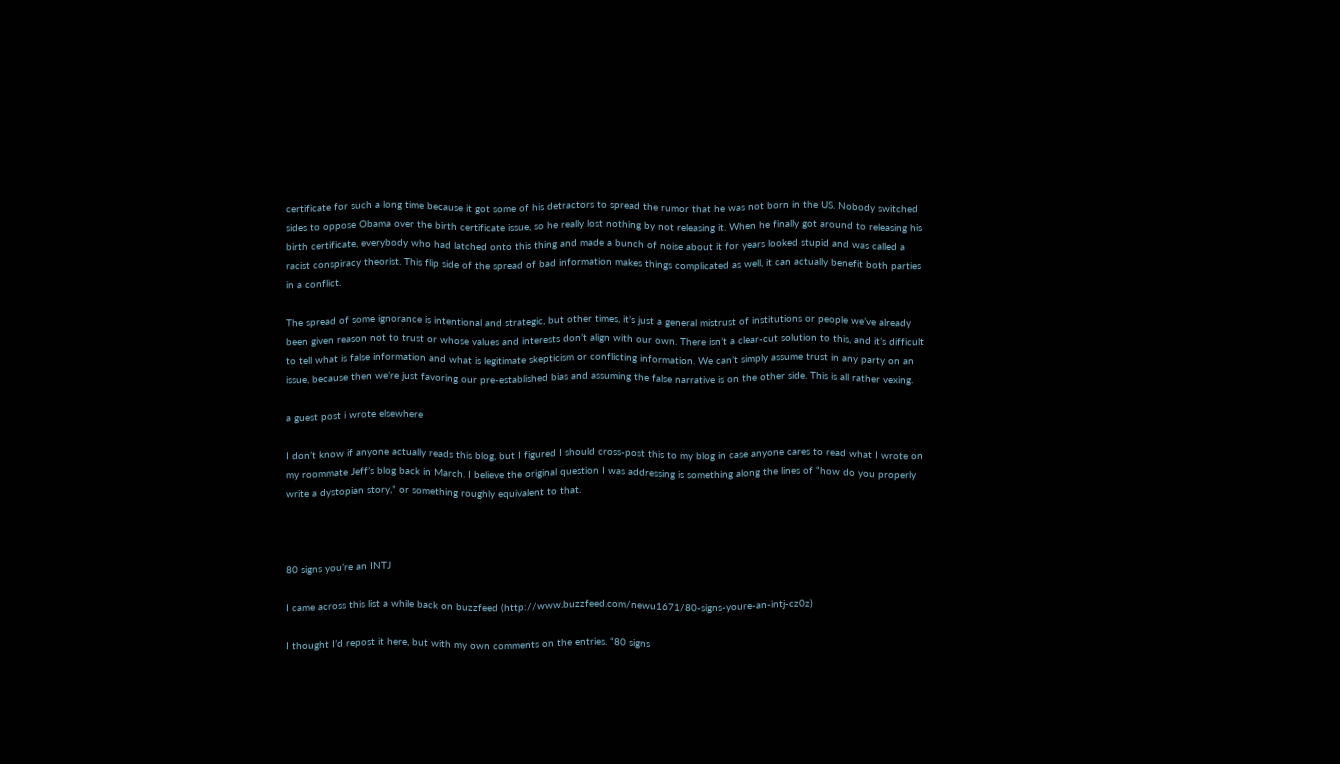certificate for such a long time because it got some of his detractors to spread the rumor that he was not born in the US. Nobody switched sides to oppose Obama over the birth certificate issue, so he really lost nothing by not releasing it. When he finally got around to releasing his birth certificate, everybody who had latched onto this thing and made a bunch of noise about it for years looked stupid and was called a racist conspiracy theorist. This flip side of the spread of bad information makes things complicated as well, it can actually benefit both parties in a conflict.

The spread of some ignorance is intentional and strategic, but other times, it’s just a general mistrust of institutions or people we’ve already been given reason not to trust or whose values and interests don’t align with our own. There isn’t a clear-cut solution to this, and it’s difficult to tell what is false information and what is legitimate skepticism or conflicting information. We can’t simply assume trust in any party on an issue, because then we’re just favoring our pre-established bias and assuming the false narrative is on the other side. This is all rather vexing.

a guest post i wrote elsewhere

I don’t know if anyone actually reads this blog, but I figured I should cross-post this to my blog in case anyone cares to read what I wrote on my roommate Jeff’s blog back in March. I believe the original question I was addressing is something along the lines of “how do you properly write a dystopian story,” or something roughly equivalent to that.



80 signs you’re an INTJ

I came across this list a while back on buzzfeed (http://www.buzzfeed.com/newu1671/80-signs-youre-an-intj-cz0z)

I thought I’d repost it here, but with my own comments on the entries. “80 signs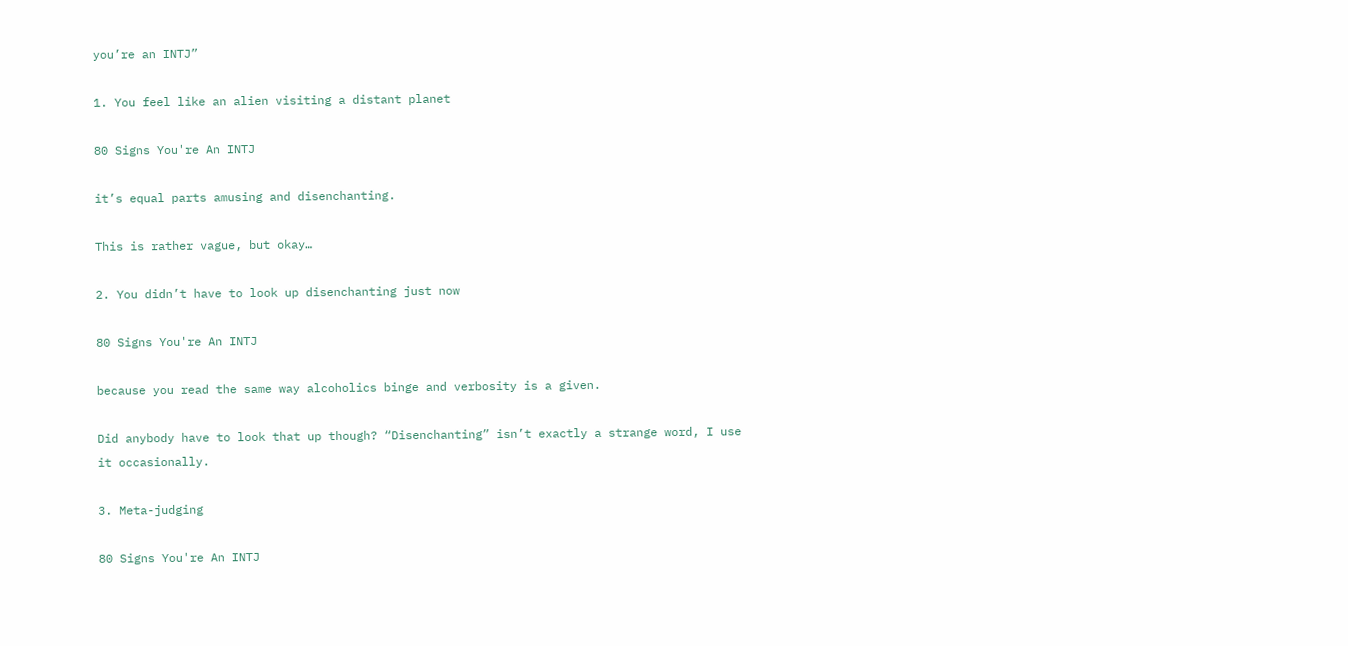you’re an INTJ”

1. You feel like an alien visiting a distant planet

80 Signs You're An INTJ

it’s equal parts amusing and disenchanting.

This is rather vague, but okay…

2. You didn’t have to look up disenchanting just now

80 Signs You're An INTJ

because you read the same way alcoholics binge and verbosity is a given.

Did anybody have to look that up though? “Disenchanting” isn’t exactly a strange word, I use it occasionally.

3. Meta-judging

80 Signs You're An INTJ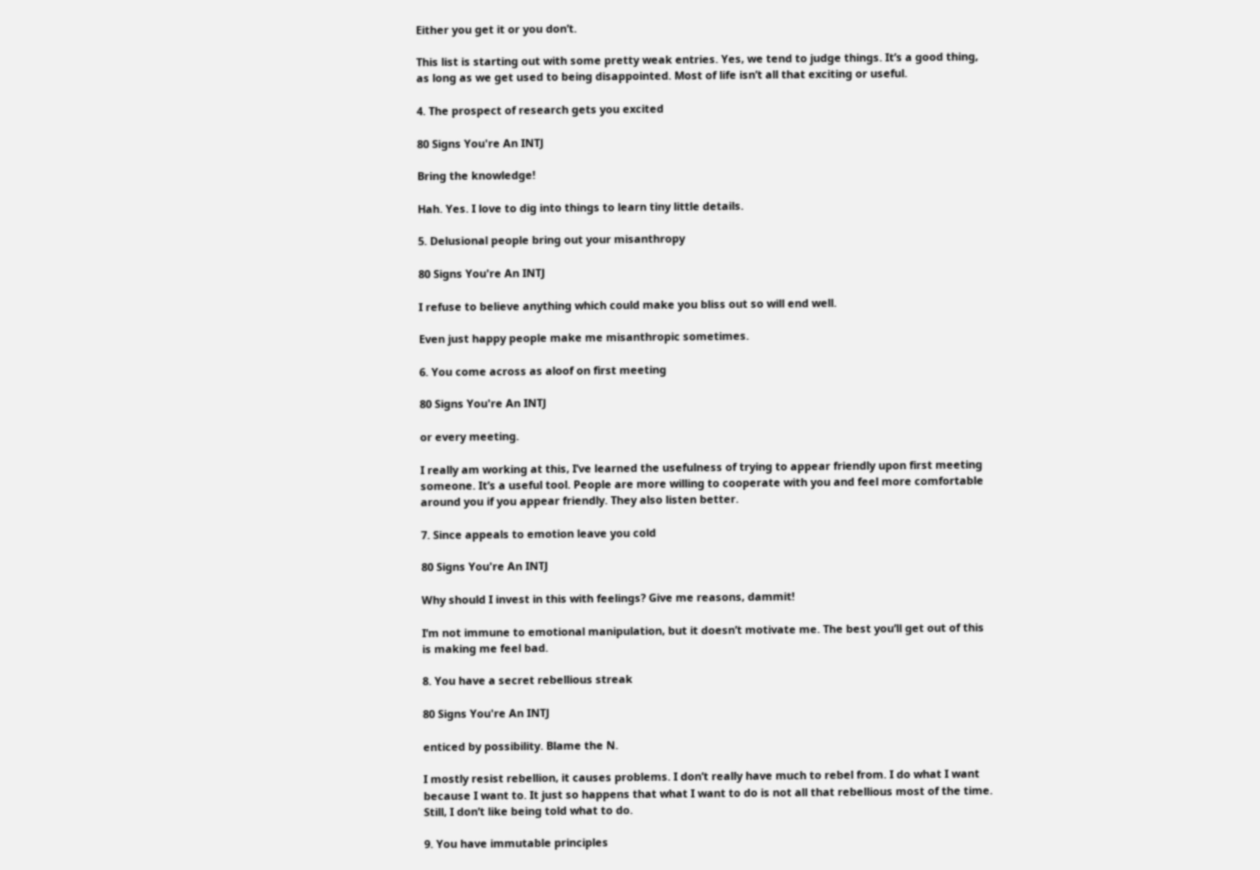Either you get it or you don’t.

This list is starting out with some pretty weak entries. Yes, we tend to judge things. It’s a good thing, as long as we get used to being disappointed. Most of life isn’t all that exciting or useful.

4. The prospect of research gets you excited

80 Signs You're An INTJ

Bring the knowledge!

Hah. Yes. I love to dig into things to learn tiny little details.

5. Delusional people bring out your misanthropy

80 Signs You're An INTJ

I refuse to believe anything which could make you bliss out so will end well.

Even just happy people make me misanthropic sometimes.

6. You come across as aloof on first meeting

80 Signs You're An INTJ

or every meeting.

I really am working at this, I’ve learned the usefulness of trying to appear friendly upon first meeting someone. It’s a useful tool. People are more willing to cooperate with you and feel more comfortable around you if you appear friendly. They also listen better.

7. Since appeals to emotion leave you cold

80 Signs You're An INTJ

Why should I invest in this with feelings? Give me reasons, dammit!

I’m not immune to emotional manipulation, but it doesn’t motivate me. The best you’ll get out of this is making me feel bad.

8. You have a secret rebellious streak

80 Signs You're An INTJ

enticed by possibility. Blame the N.

I mostly resist rebellion, it causes problems. I don’t really have much to rebel from. I do what I want because I want to. It just so happens that what I want to do is not all that rebellious most of the time. Still, I don’t like being told what to do.

9. You have immutable principles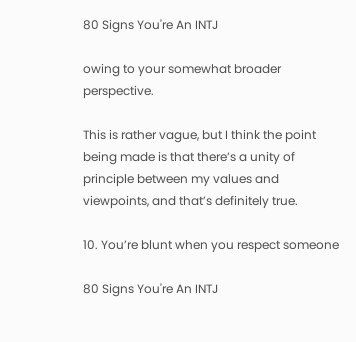80 Signs You're An INTJ

owing to your somewhat broader perspective.

This is rather vague, but I think the point being made is that there’s a unity of principle between my values and viewpoints, and that’s definitely true.

10. You’re blunt when you respect someone

80 Signs You're An INTJ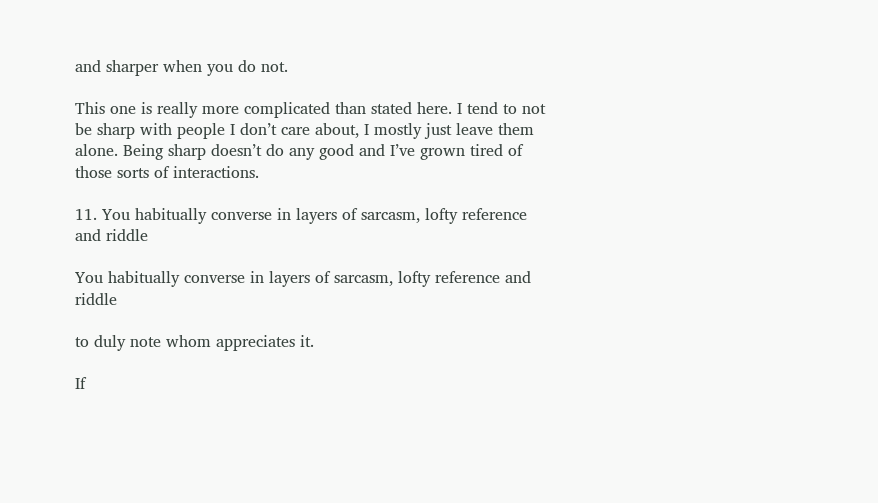and sharper when you do not.

This one is really more complicated than stated here. I tend to not be sharp with people I don’t care about, I mostly just leave them alone. Being sharp doesn’t do any good and I’ve grown tired of those sorts of interactions.

11. You habitually converse in layers of sarcasm, lofty reference and riddle

You habitually converse in layers of sarcasm, lofty reference and riddle

to duly note whom appreciates it.

If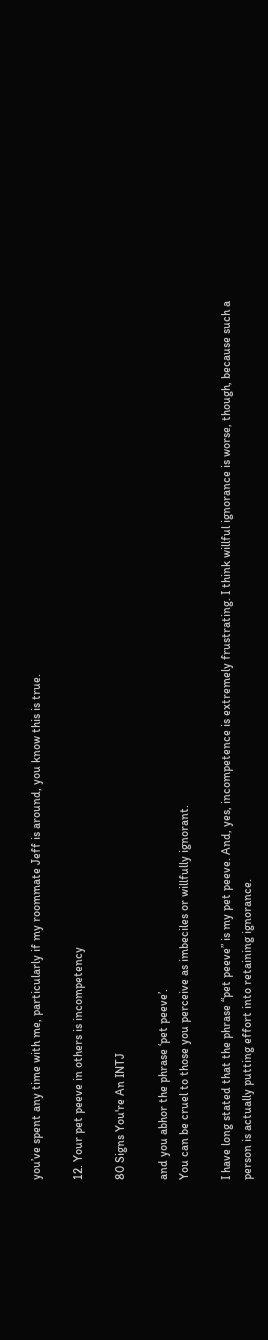you’ve spent any time with me, particularly if my roommate Jeff is around, you know this is true.

12. Your pet peeve in others is incompetency

80 Signs You're An INTJ

and you abhor the phrase ‘pet peeve’.
You can be cruel to those you perceive as imbeciles or willfully ignorant.

I have long stated that the phrase “pet peeve” is my pet peeve. And, yes, incompetence is extremely frustrating. I think willful ignorance is worse, though, because such a person is actually putting effort into retaining ignorance.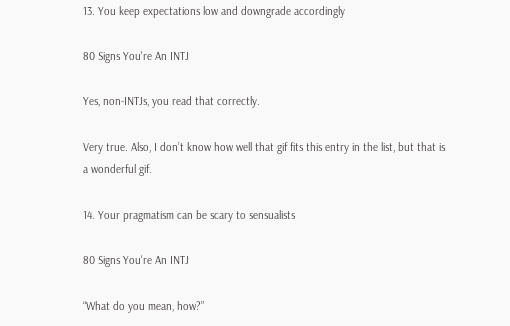13. You keep expectations low and downgrade accordingly

80 Signs You're An INTJ

Yes, non-INTJs, you read that correctly.

Very true. Also, I don’t know how well that gif fits this entry in the list, but that is a wonderful gif.

14. Your pragmatism can be scary to sensualists

80 Signs You're An INTJ

“What do you mean, how?”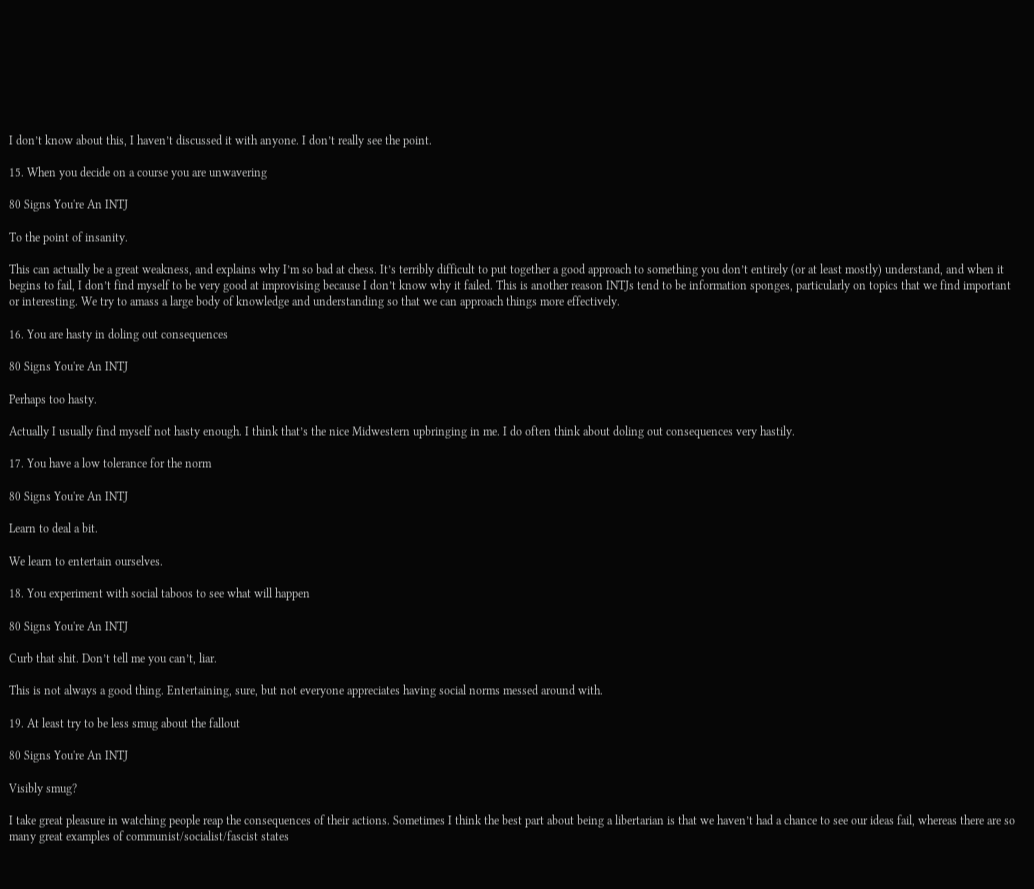I don’t know about this, I haven’t discussed it with anyone. I don’t really see the point.

15. When you decide on a course you are unwavering

80 Signs You're An INTJ

To the point of insanity.

This can actually be a great weakness, and explains why I’m so bad at chess. It’s terribly difficult to put together a good approach to something you don’t entirely (or at least mostly) understand, and when it begins to fail, I don’t find myself to be very good at improvising because I don’t know why it failed. This is another reason INTJs tend to be information sponges, particularly on topics that we find important or interesting. We try to amass a large body of knowledge and understanding so that we can approach things more effectively.

16. You are hasty in doling out consequences

80 Signs You're An INTJ

Perhaps too hasty.

Actually I usually find myself not hasty enough. I think that’s the nice Midwestern upbringing in me. I do often think about doling out consequences very hastily.

17. You have a low tolerance for the norm

80 Signs You're An INTJ

Learn to deal a bit.

We learn to entertain ourselves.

18. You experiment with social taboos to see what will happen

80 Signs You're An INTJ

Curb that shit. Don’t tell me you can’t, liar.

This is not always a good thing. Entertaining, sure, but not everyone appreciates having social norms messed around with.

19. At least try to be less smug about the fallout

80 Signs You're An INTJ

Visibly smug?

I take great pleasure in watching people reap the consequences of their actions. Sometimes I think the best part about being a libertarian is that we haven’t had a chance to see our ideas fail, whereas there are so many great examples of communist/socialist/fascist states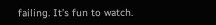failing. It’s fun to watch.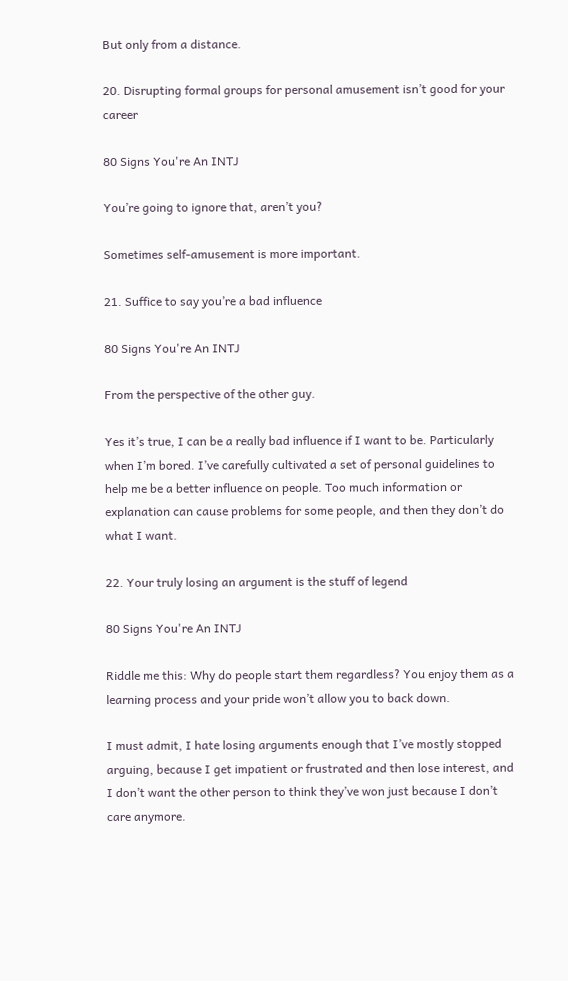But only from a distance.

20. Disrupting formal groups for personal amusement isn’t good for your career

80 Signs You're An INTJ

You’re going to ignore that, aren’t you?

Sometimes self-amusement is more important.

21. Suffice to say you’re a bad influence

80 Signs You're An INTJ

From the perspective of the other guy.

Yes it’s true, I can be a really bad influence if I want to be. Particularly when I’m bored. I’ve carefully cultivated a set of personal guidelines to help me be a better influence on people. Too much information or explanation can cause problems for some people, and then they don’t do what I want.

22. Your truly losing an argument is the stuff of legend

80 Signs You're An INTJ

Riddle me this: Why do people start them regardless? You enjoy them as a learning process and your pride won’t allow you to back down.

I must admit, I hate losing arguments enough that I’ve mostly stopped arguing, because I get impatient or frustrated and then lose interest, and I don’t want the other person to think they’ve won just because I don’t care anymore.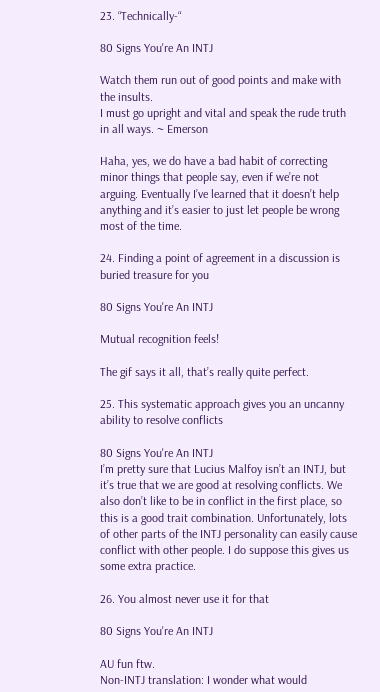23. “Technically-“

80 Signs You're An INTJ

Watch them run out of good points and make with the insults.
I must go upright and vital and speak the rude truth in all ways. ~ Emerson

Haha, yes, we do have a bad habit of correcting minor things that people say, even if we’re not arguing. Eventually I’ve learned that it doesn’t help anything and it’s easier to just let people be wrong most of the time.

24. Finding a point of agreement in a discussion is buried treasure for you

80 Signs You're An INTJ

Mutual recognition feels!

The gif says it all, that’s really quite perfect.

25. This systematic approach gives you an uncanny ability to resolve conflicts

80 Signs You're An INTJ
I’m pretty sure that Lucius Malfoy isn’t an INTJ, but it’s true that we are good at resolving conflicts. We also don’t like to be in conflict in the first place, so this is a good trait combination. Unfortunately, lots of other parts of the INTJ personality can easily cause conflict with other people. I do suppose this gives us some extra practice.

26. You almost never use it for that

80 Signs You're An INTJ

AU fun ftw.
Non-INTJ translation: I wonder what would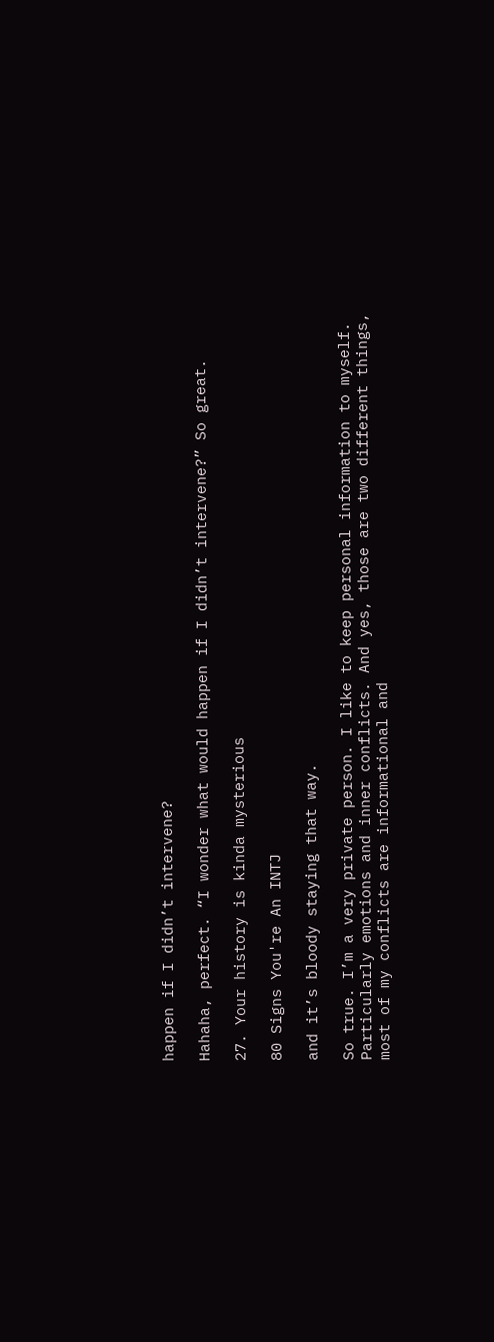happen if I didn’t intervene?

Hahaha, perfect. “I wonder what would happen if I didn’t intervene?” So great.

27. Your history is kinda mysterious

80 Signs You're An INTJ

and it’s bloody staying that way.

So true. I’m a very private person. I like to keep personal information to myself. Particularly emotions and inner conflicts. And yes, those are two different things, most of my conflicts are informational and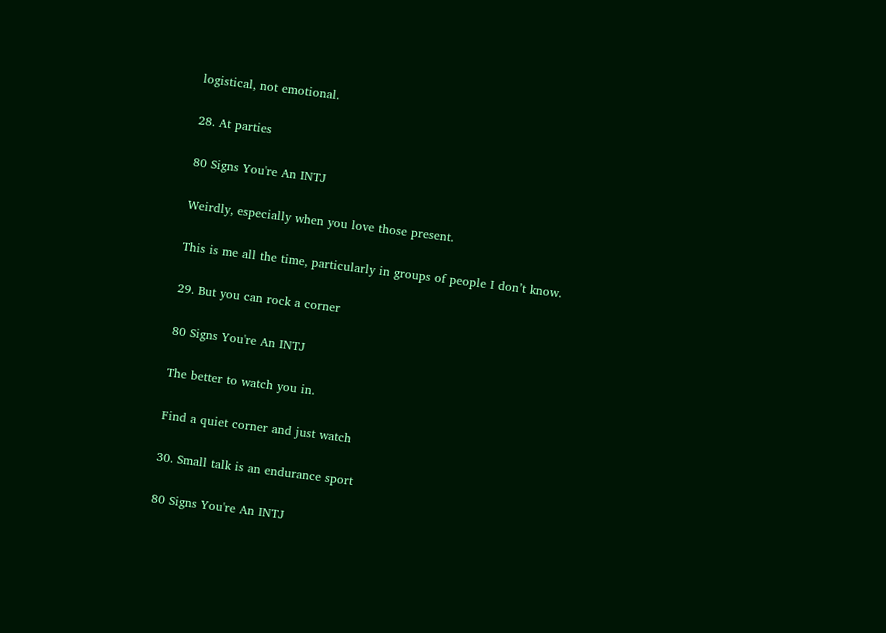logistical, not emotional.

28. At parties

80 Signs You're An INTJ

Weirdly, especially when you love those present.

This is me all the time, particularly in groups of people I don’t know.

29. But you can rock a corner

80 Signs You're An INTJ

The better to watch you in.

Find a quiet corner and just watch

30. Small talk is an endurance sport

80 Signs You're An INTJ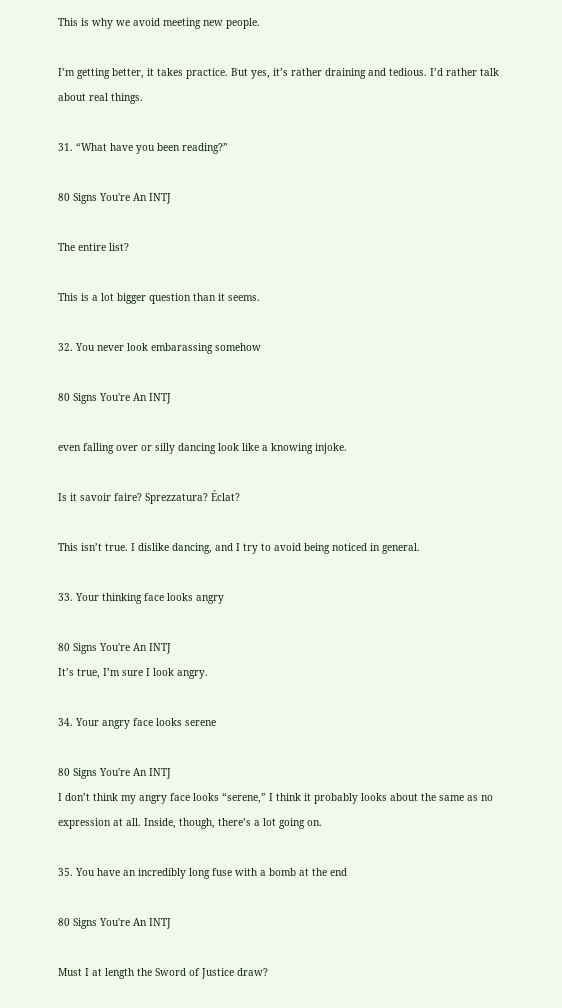This is why we avoid meeting new people.

I’m getting better, it takes practice. But yes, it’s rather draining and tedious. I’d rather talk about real things.

31. “What have you been reading?”

80 Signs You're An INTJ

The entire list?

This is a lot bigger question than it seems.

32. You never look embarassing somehow

80 Signs You're An INTJ

even falling over or silly dancing look like a knowing injoke.

Is it savoir faire? Sprezzatura? Éclat?

This isn’t true. I dislike dancing, and I try to avoid being noticed in general.

33. Your thinking face looks angry

80 Signs You're An INTJ
It’s true, I’m sure I look angry.

34. Your angry face looks serene

80 Signs You're An INTJ
I don’t think my angry face looks “serene,” I think it probably looks about the same as no expression at all. Inside, though, there’s a lot going on.

35. You have an incredibly long fuse with a bomb at the end

80 Signs You're An INTJ

Must I at length the Sword of Justice draw?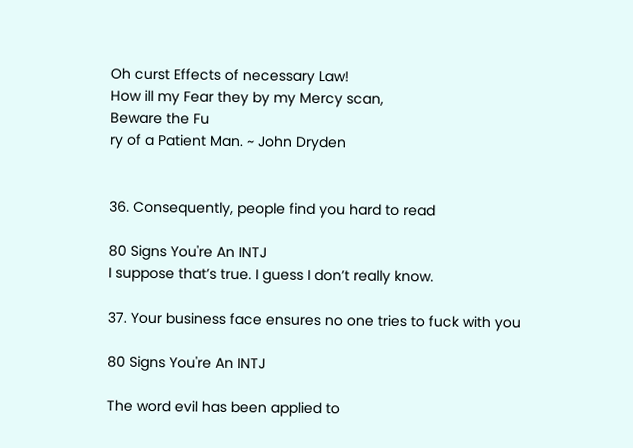Oh curst Effects of necessary Law!
How ill my Fear they by my Mercy scan,
Beware the Fu
ry of a Patient Man. ~ John Dryden


36. Consequently, people find you hard to read

80 Signs You're An INTJ
I suppose that’s true. I guess I don’t really know.

37. Your business face ensures no one tries to fuck with you

80 Signs You're An INTJ

The word evil has been applied to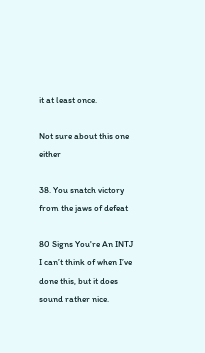it at least once.

Not sure about this one either

38. You snatch victory from the jaws of defeat

80 Signs You're An INTJ
I can’t think of when I’ve done this, but it does sound rather nice.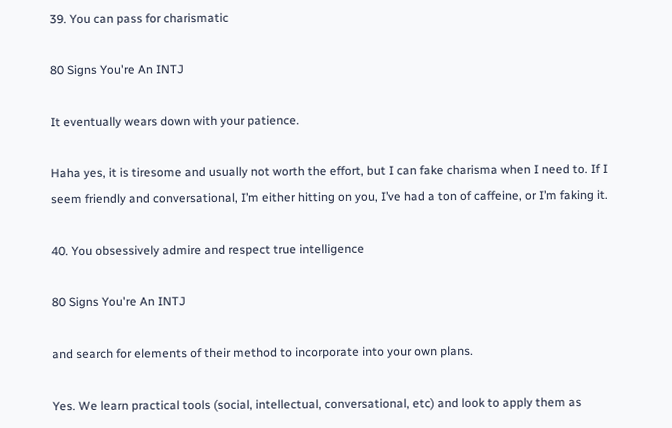39. You can pass for charismatic

80 Signs You're An INTJ

It eventually wears down with your patience.

Haha yes, it is tiresome and usually not worth the effort, but I can fake charisma when I need to. If I seem friendly and conversational, I’m either hitting on you, I’ve had a ton of caffeine, or I’m faking it.

40. You obsessively admire and respect true intelligence

80 Signs You're An INTJ

and search for elements of their method to incorporate into your own plans.

Yes. We learn practical tools (social, intellectual, conversational, etc) and look to apply them as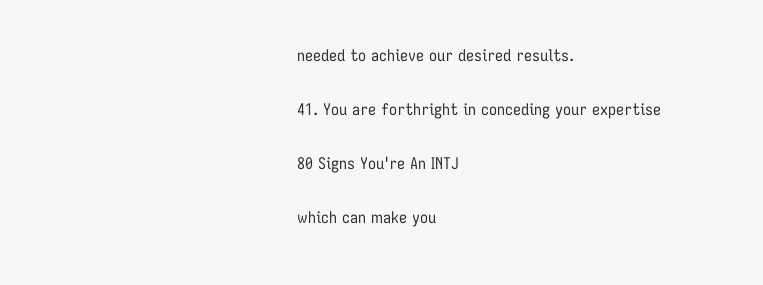needed to achieve our desired results.

41. You are forthright in conceding your expertise

80 Signs You're An INTJ

which can make you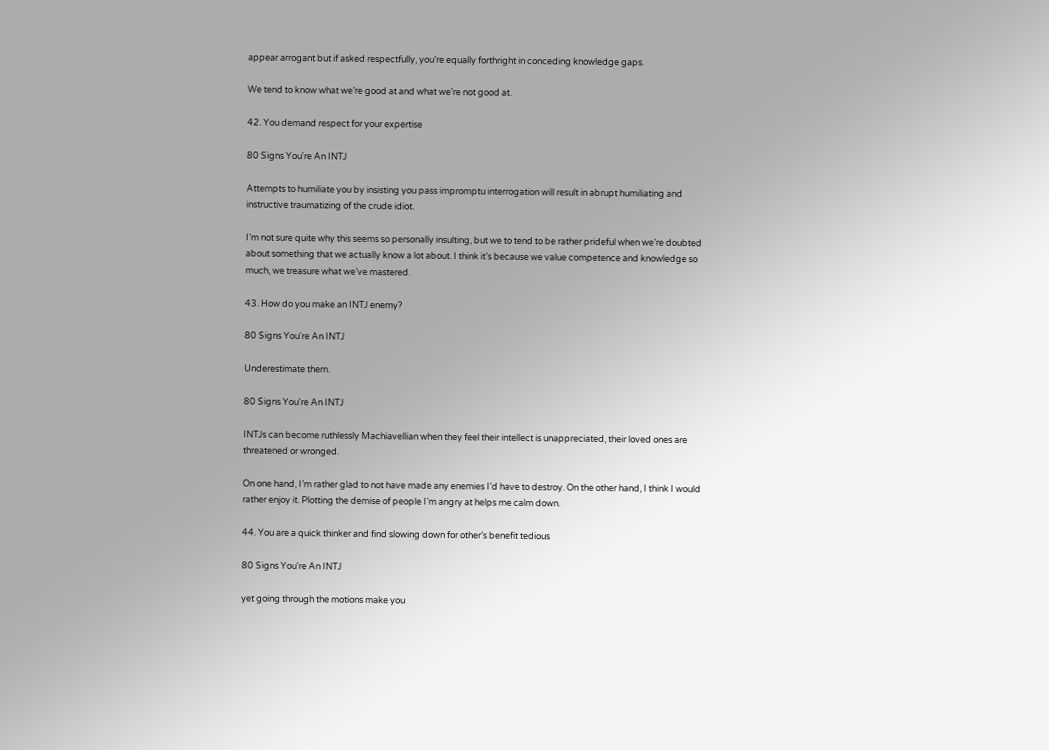appear arrogant but if asked respectfully, you’re equally forthright in conceding knowledge gaps.

We tend to know what we’re good at and what we’re not good at.

42. You demand respect for your expertise

80 Signs You're An INTJ

Attempts to humiliate you by insisting you pass impromptu interrogation will result in abrupt humiliating and instructive traumatizing of the crude idiot.

I’m not sure quite why this seems so personally insulting, but we to tend to be rather prideful when we’re doubted about something that we actually know a lot about. I think it’s because we value competence and knowledge so much, we treasure what we’ve mastered.

43. How do you make an INTJ enemy?

80 Signs You're An INTJ

Underestimate them.

80 Signs You're An INTJ

INTJs can become ruthlessly Machiavellian when they feel their intellect is unappreciated, their loved ones are threatened or wronged.

On one hand, I’m rather glad to not have made any enemies I’d have to destroy. On the other hand, I think I would rather enjoy it. Plotting the demise of people I’m angry at helps me calm down.

44. You are a quick thinker and find slowing down for other’s benefit tedious

80 Signs You're An INTJ

yet going through the motions make you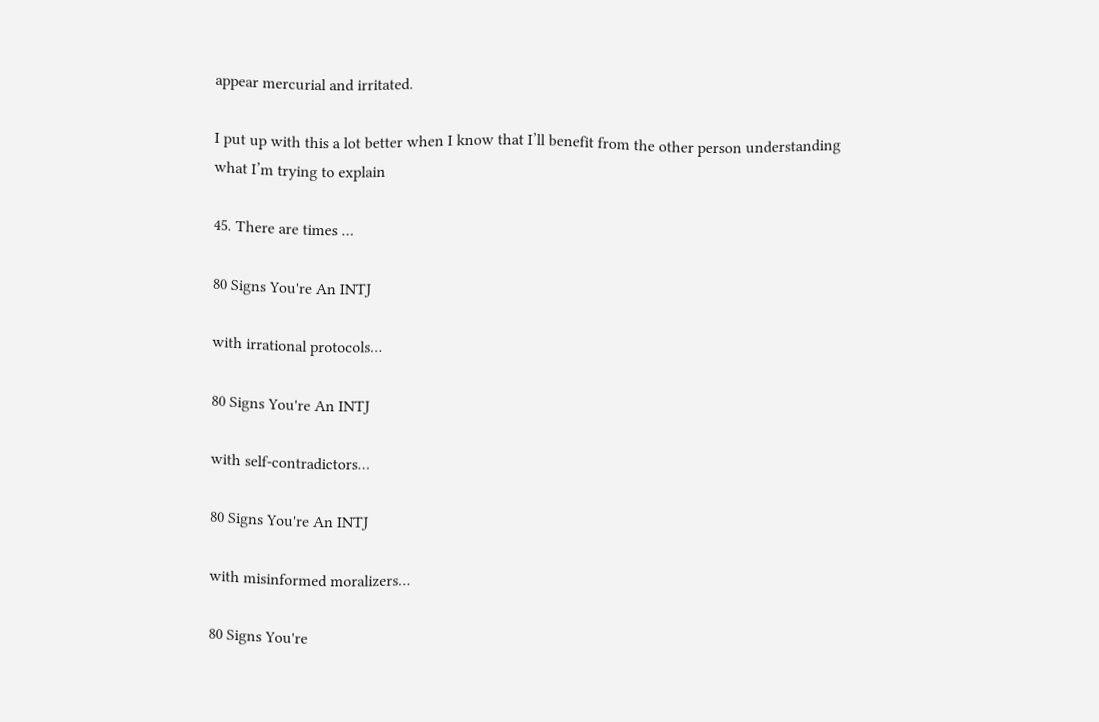appear mercurial and irritated.

I put up with this a lot better when I know that I’ll benefit from the other person understanding what I’m trying to explain

45. There are times …

80 Signs You're An INTJ

with irrational protocols…

80 Signs You're An INTJ

with self-contradictors…

80 Signs You're An INTJ

with misinformed moralizers…

80 Signs You're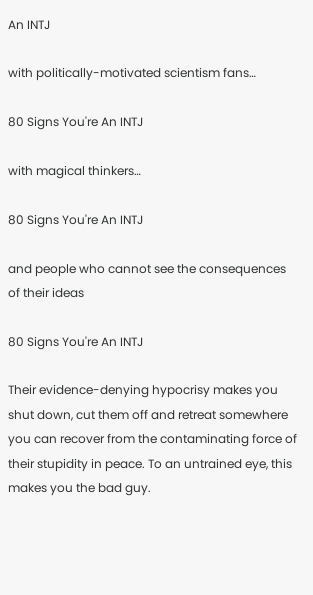An INTJ

with politically-motivated scientism fans…

80 Signs You're An INTJ

with magical thinkers…

80 Signs You're An INTJ

and people who cannot see the consequences of their ideas

80 Signs You're An INTJ

Their evidence-denying hypocrisy makes you shut down, cut them off and retreat somewhere you can recover from the contaminating force of their stupidity in peace. To an untrained eye, this makes you the bad guy.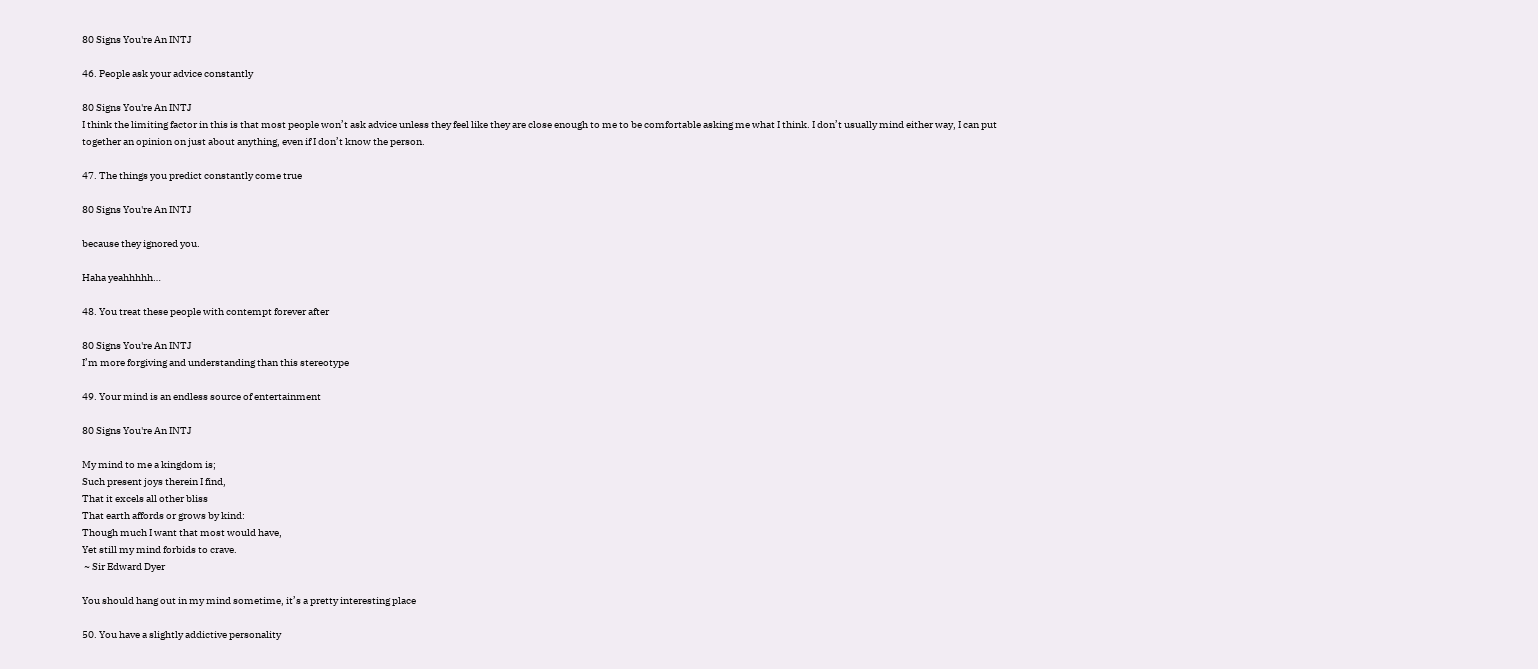80 Signs You're An INTJ

46. People ask your advice constantly

80 Signs You're An INTJ
I think the limiting factor in this is that most people won’t ask advice unless they feel like they are close enough to me to be comfortable asking me what I think. I don’t usually mind either way, I can put together an opinion on just about anything, even if I don’t know the person.

47. The things you predict constantly come true

80 Signs You're An INTJ

because they ignored you.

Haha yeahhhhh…

48. You treat these people with contempt forever after

80 Signs You're An INTJ
I’m more forgiving and understanding than this stereotype

49. Your mind is an endless source of entertainment

80 Signs You're An INTJ

My mind to me a kingdom is;
Such present joys therein I find,
That it excels all other bliss
That earth affords or grows by kind:
Though much I want that most would have,
Yet still my mind forbids to crave.
 ~ Sir Edward Dyer

You should hang out in my mind sometime, it’s a pretty interesting place

50. You have a slightly addictive personality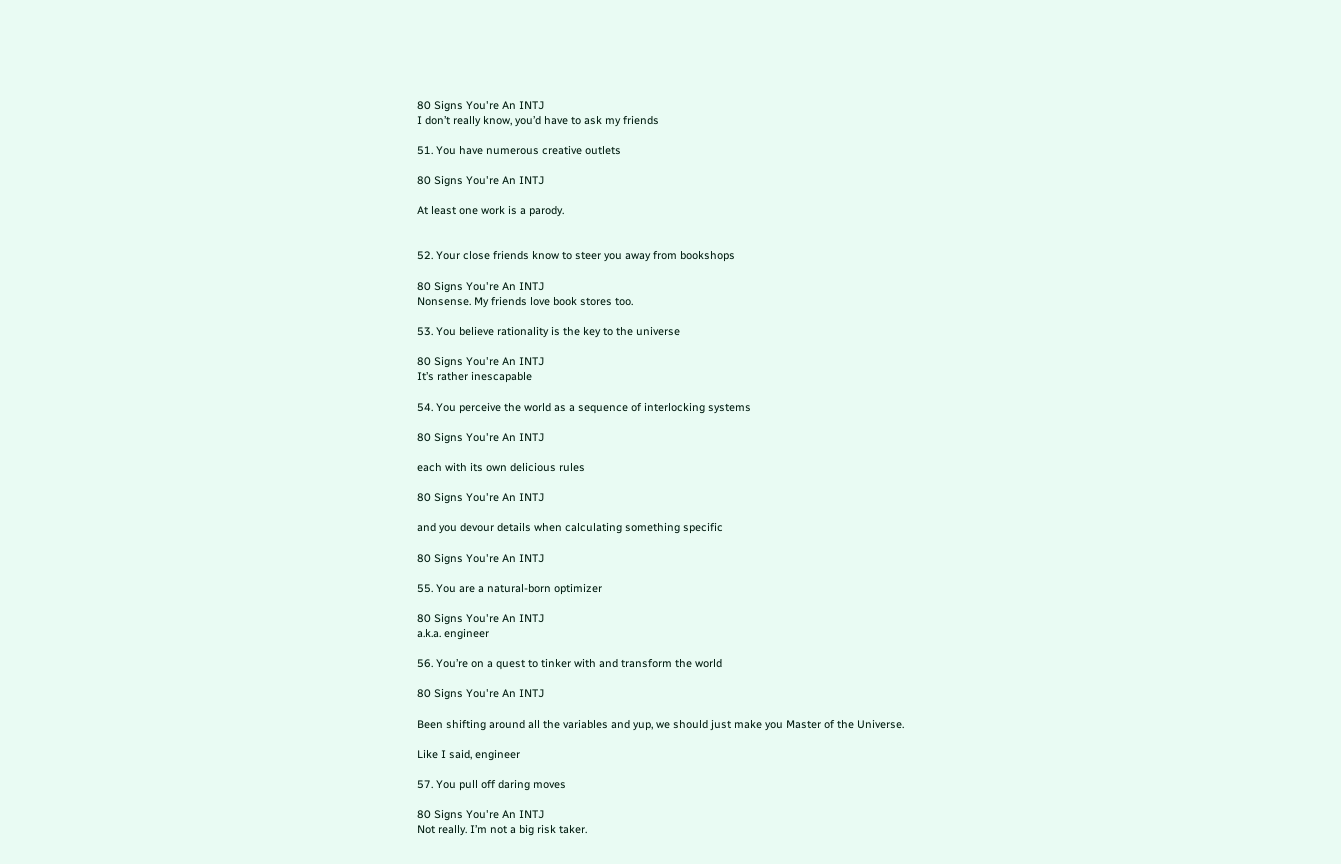80 Signs You're An INTJ
I don’t really know, you’d have to ask my friends

51. You have numerous creative outlets

80 Signs You're An INTJ

At least one work is a parody.


52. Your close friends know to steer you away from bookshops

80 Signs You're An INTJ
Nonsense. My friends love book stores too.

53. You believe rationality is the key to the universe

80 Signs You're An INTJ
It’s rather inescapable

54. You perceive the world as a sequence of interlocking systems

80 Signs You're An INTJ

each with its own delicious rules

80 Signs You're An INTJ

and you devour details when calculating something specific

80 Signs You're An INTJ

55. You are a natural-born optimizer

80 Signs You're An INTJ
a.k.a. engineer

56. You’re on a quest to tinker with and transform the world

80 Signs You're An INTJ

Been shifting around all the variables and yup, we should just make you Master of the Universe.

Like I said, engineer

57. You pull off daring moves

80 Signs You're An INTJ
Not really. I’m not a big risk taker.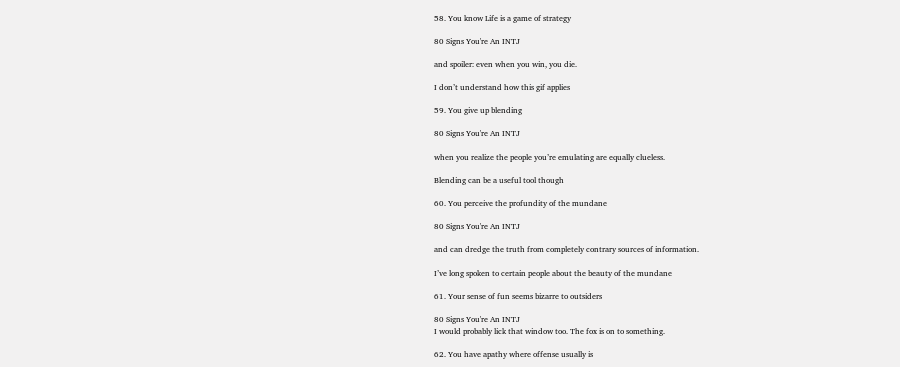58. You know Life is a game of strategy

80 Signs You're An INTJ

and spoiler: even when you win, you die.

I don’t understand how this gif applies

59. You give up blending

80 Signs You're An INTJ

when you realize the people you’re emulating are equally clueless.

Blending can be a useful tool though

60. You perceive the profundity of the mundane

80 Signs You're An INTJ

and can dredge the truth from completely contrary sources of information.

I’ve long spoken to certain people about the beauty of the mundane

61. Your sense of fun seems bizarre to outsiders

80 Signs You're An INTJ
I would probably lick that window too. The fox is on to something.

62. You have apathy where offense usually is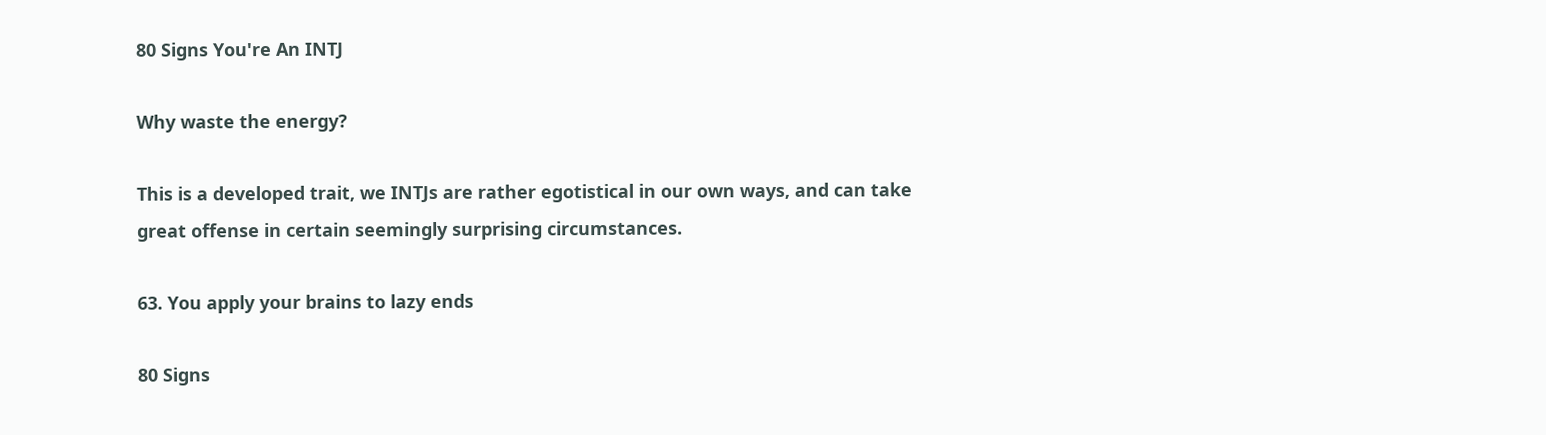80 Signs You're An INTJ

Why waste the energy?

This is a developed trait, we INTJs are rather egotistical in our own ways, and can take great offense in certain seemingly surprising circumstances.

63. You apply your brains to lazy ends

80 Signs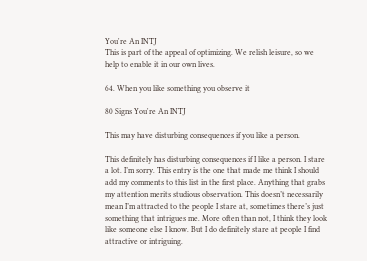You're An INTJ
This is part of the appeal of optimizing. We relish leisure, so we help to enable it in our own lives.

64. When you like something you observe it

80 Signs You're An INTJ

This may have disturbing consequences if you like a person.

This definitely has disturbing consequences if I like a person. I stare a lot. I’m sorry. This entry is the one that made me think I should add my comments to this list in the first place. Anything that grabs my attention merits studious observation. This doesn’t necessarily mean I’m attracted to the people I stare at, sometimes there’s just something that intrigues me. More often than not, I think they look like someone else I know. But I do definitely stare at people I find attractive or intriguing.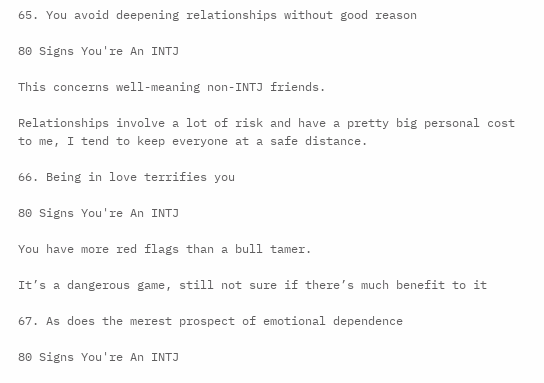65. You avoid deepening relationships without good reason

80 Signs You're An INTJ

This concerns well-meaning non-INTJ friends.

Relationships involve a lot of risk and have a pretty big personal cost to me, I tend to keep everyone at a safe distance.

66. Being in love terrifies you

80 Signs You're An INTJ

You have more red flags than a bull tamer.

It’s a dangerous game, still not sure if there’s much benefit to it

67. As does the merest prospect of emotional dependence

80 Signs You're An INTJ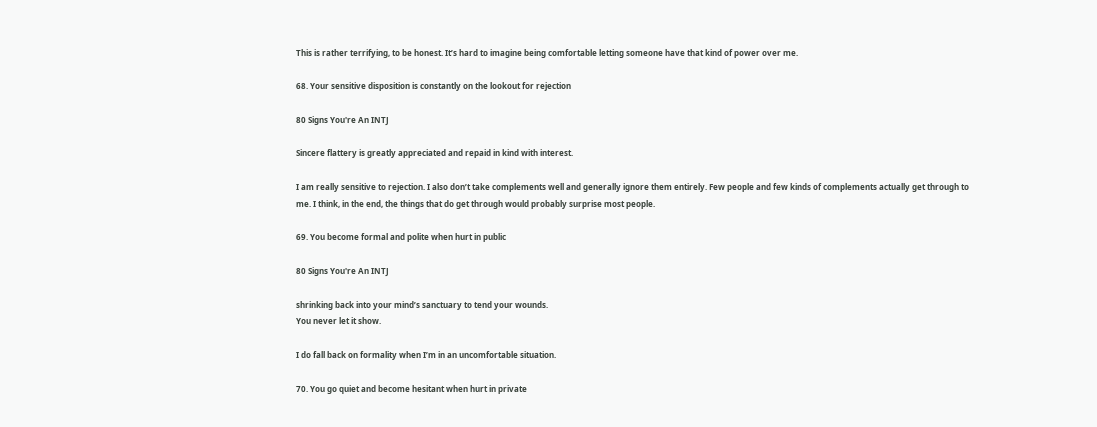This is rather terrifying, to be honest. It’s hard to imagine being comfortable letting someone have that kind of power over me.

68. Your sensitive disposition is constantly on the lookout for rejection

80 Signs You're An INTJ

Sincere flattery is greatly appreciated and repaid in kind with interest.

I am really sensitive to rejection. I also don’t take complements well and generally ignore them entirely. Few people and few kinds of complements actually get through to me. I think, in the end, the things that do get through would probably surprise most people.

69. You become formal and polite when hurt in public

80 Signs You're An INTJ

shrinking back into your mind’s sanctuary to tend your wounds.
You never let it show.

I do fall back on formality when I’m in an uncomfortable situation.

70. You go quiet and become hesitant when hurt in private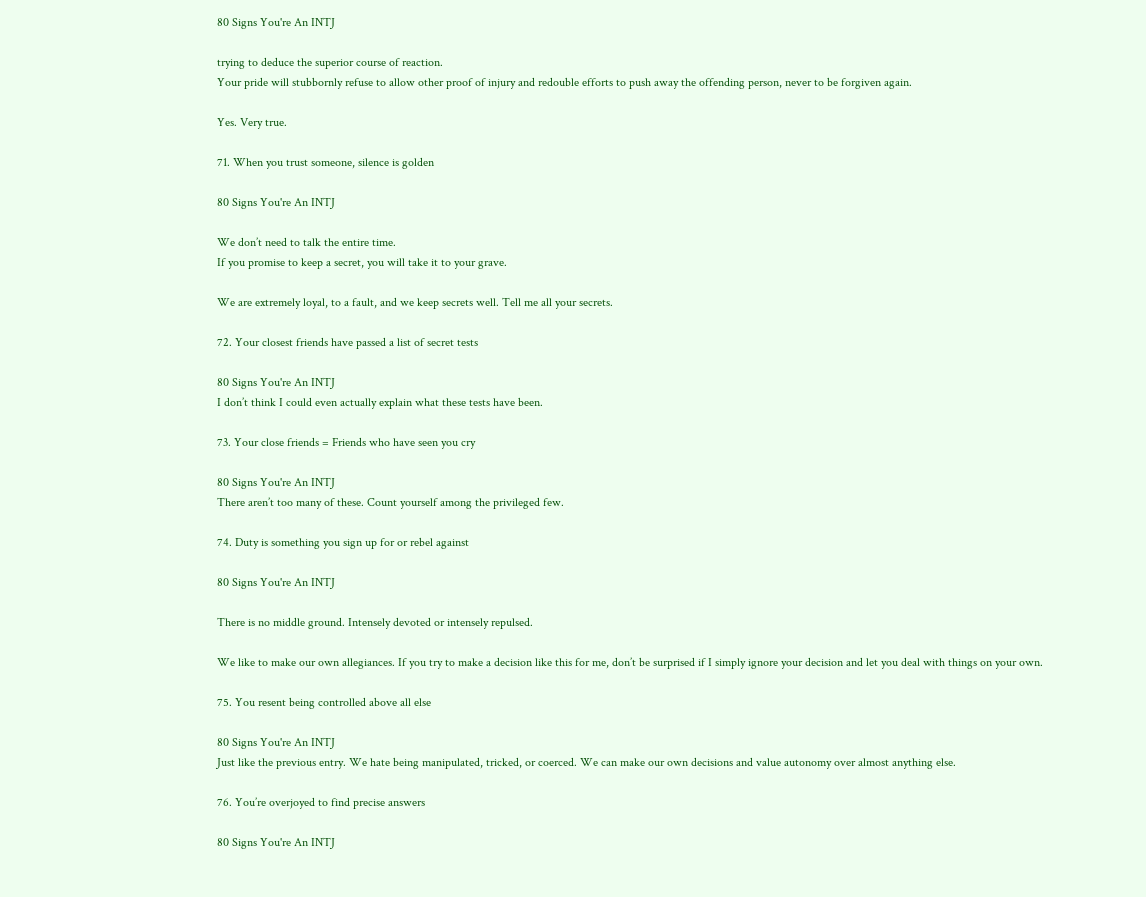80 Signs You're An INTJ

trying to deduce the superior course of reaction.
Your pride will stubbornly refuse to allow other proof of injury and redouble efforts to push away the offending person, never to be forgiven again.

Yes. Very true.

71. When you trust someone, silence is golden

80 Signs You're An INTJ

We don’t need to talk the entire time.
If you promise to keep a secret, you will take it to your grave.

We are extremely loyal, to a fault, and we keep secrets well. Tell me all your secrets.

72. Your closest friends have passed a list of secret tests

80 Signs You're An INTJ
I don’t think I could even actually explain what these tests have been.

73. Your close friends = Friends who have seen you cry

80 Signs You're An INTJ
There aren’t too many of these. Count yourself among the privileged few.

74. Duty is something you sign up for or rebel against

80 Signs You're An INTJ

There is no middle ground. Intensely devoted or intensely repulsed.

We like to make our own allegiances. If you try to make a decision like this for me, don’t be surprised if I simply ignore your decision and let you deal with things on your own.

75. You resent being controlled above all else

80 Signs You're An INTJ
Just like the previous entry. We hate being manipulated, tricked, or coerced. We can make our own decisions and value autonomy over almost anything else.

76. You’re overjoyed to find precise answers

80 Signs You're An INTJ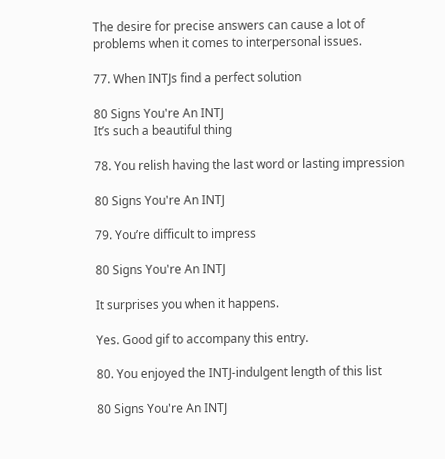The desire for precise answers can cause a lot of problems when it comes to interpersonal issues.

77. When INTJs find a perfect solution

80 Signs You're An INTJ
It’s such a beautiful thing

78. You relish having the last word or lasting impression

80 Signs You're An INTJ

79. You’re difficult to impress

80 Signs You're An INTJ

It surprises you when it happens.

Yes. Good gif to accompany this entry.

80. You enjoyed the INTJ-indulgent length of this list

80 Signs You're An INTJ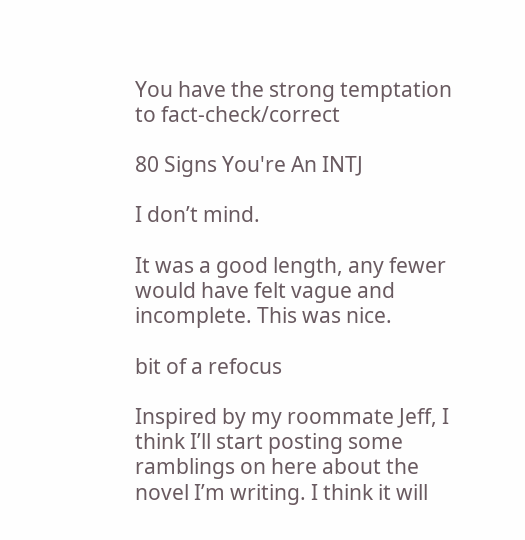You have the strong temptation to fact-check/correct

80 Signs You're An INTJ

I don’t mind.

It was a good length, any fewer would have felt vague and incomplete. This was nice.

bit of a refocus

Inspired by my roommate Jeff, I think I’ll start posting some ramblings on here about the novel I’m writing. I think it will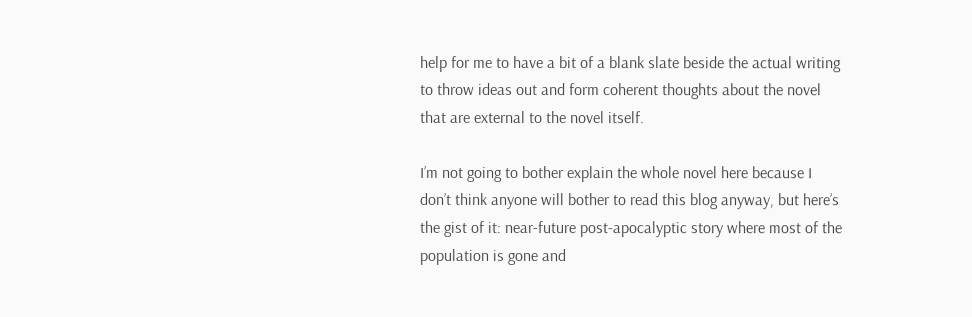help for me to have a bit of a blank slate beside the actual writing to throw ideas out and form coherent thoughts about the novel that are external to the novel itself.

I’m not going to bother explain the whole novel here because I don’t think anyone will bother to read this blog anyway, but here’s the gist of it: near-future post-apocalyptic story where most of the population is gone and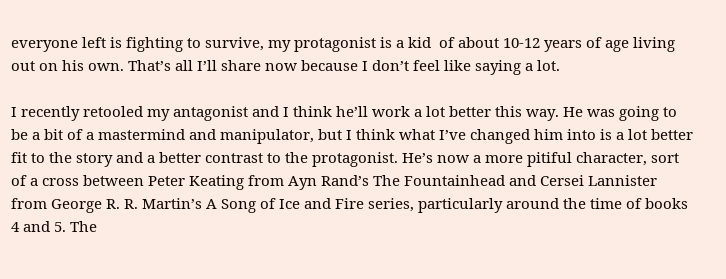everyone left is fighting to survive, my protagonist is a kid  of about 10-12 years of age living out on his own. That’s all I’ll share now because I don’t feel like saying a lot.

I recently retooled my antagonist and I think he’ll work a lot better this way. He was going to be a bit of a mastermind and manipulator, but I think what I’ve changed him into is a lot better fit to the story and a better contrast to the protagonist. He’s now a more pitiful character, sort of a cross between Peter Keating from Ayn Rand’s The Fountainhead and Cersei Lannister from George R. R. Martin’s A Song of Ice and Fire series, particularly around the time of books 4 and 5. The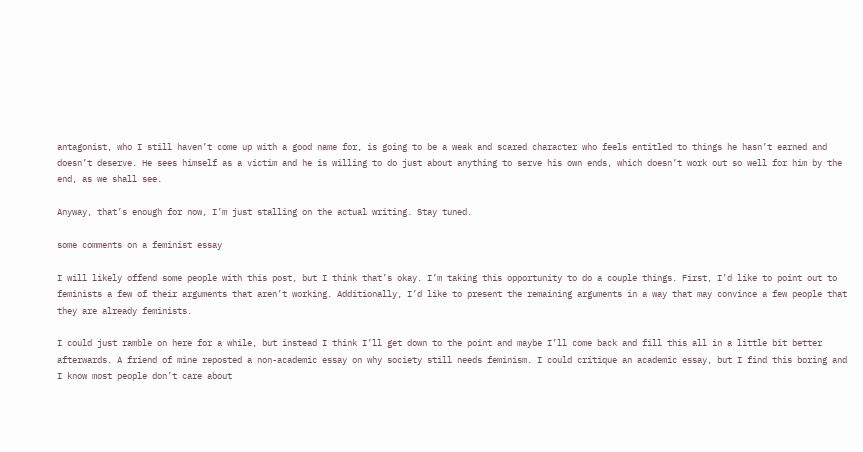antagonist, who I still haven’t come up with a good name for, is going to be a weak and scared character who feels entitled to things he hasn’t earned and doesn’t deserve. He sees himself as a victim and he is willing to do just about anything to serve his own ends, which doesn’t work out so well for him by the end, as we shall see.

Anyway, that’s enough for now, I’m just stalling on the actual writing. Stay tuned.

some comments on a feminist essay

I will likely offend some people with this post, but I think that’s okay. I’m taking this opportunity to do a couple things. First, I’d like to point out to feminists a few of their arguments that aren’t working. Additionally, I’d like to present the remaining arguments in a way that may convince a few people that they are already feminists.

I could just ramble on here for a while, but instead I think I’ll get down to the point and maybe I’ll come back and fill this all in a little bit better afterwards. A friend of mine reposted a non-academic essay on why society still needs feminism. I could critique an academic essay, but I find this boring and I know most people don’t care about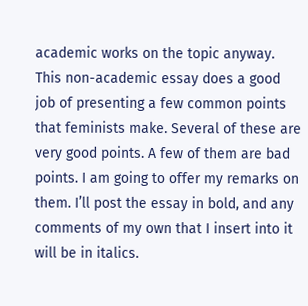academic works on the topic anyway. This non-academic essay does a good job of presenting a few common points that feminists make. Several of these are very good points. A few of them are bad points. I am going to offer my remarks on them. I’ll post the essay in bold, and any comments of my own that I insert into it will be in italics.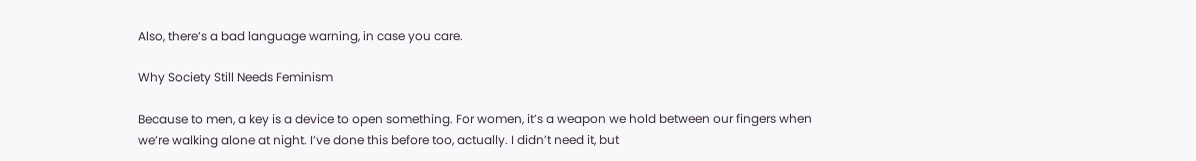Also, there’s a bad language warning, in case you care.

Why Society Still Needs Feminism

Because to men, a key is a device to open something. For women, it’s a weapon we hold between our fingers when we’re walking alone at night. I’ve done this before too, actually. I didn’t need it, but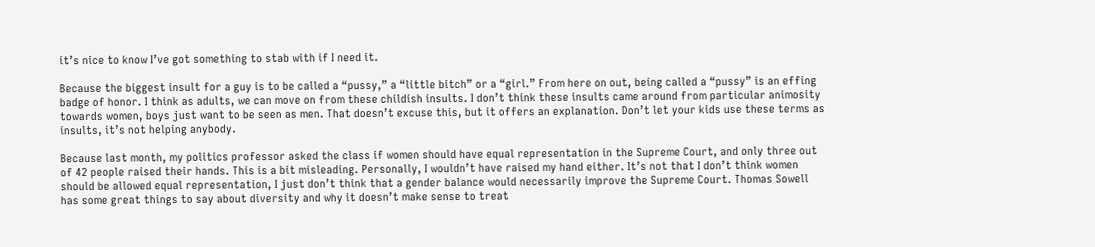it’s nice to know I’ve got something to stab with if I need it.

Because the biggest insult for a guy is to be called a “pussy,” a “little bitch” or a “girl.” From here on out, being called a “pussy” is an effing badge of honor. I think as adults, we can move on from these childish insults. I don’t think these insults came around from particular animosity towards women, boys just want to be seen as men. That doesn’t excuse this, but it offers an explanation. Don’t let your kids use these terms as insults, it’s not helping anybody.

Because last month, my politics professor asked the class if women should have equal representation in the Supreme Court, and only three out of 42 people raised their hands. This is a bit misleading. Personally, I wouldn’t have raised my hand either. It’s not that I don’t think women should be allowed equal representation, I just don’t think that a gender balance would necessarily improve the Supreme Court. Thomas Sowell has some great things to say about diversity and why it doesn’t make sense to treat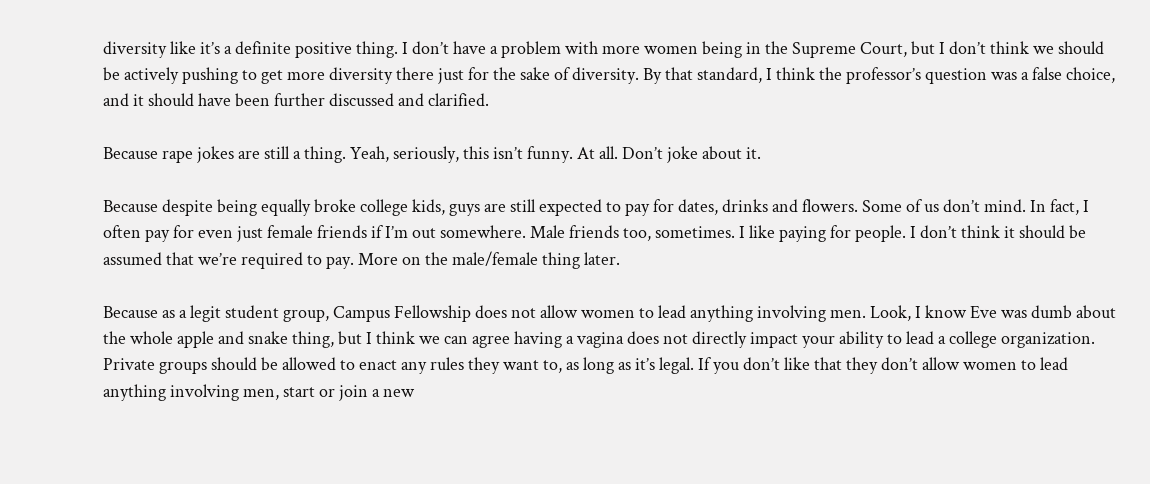diversity like it’s a definite positive thing. I don’t have a problem with more women being in the Supreme Court, but I don’t think we should be actively pushing to get more diversity there just for the sake of diversity. By that standard, I think the professor’s question was a false choice, and it should have been further discussed and clarified.

Because rape jokes are still a thing. Yeah, seriously, this isn’t funny. At all. Don’t joke about it.

Because despite being equally broke college kids, guys are still expected to pay for dates, drinks and flowers. Some of us don’t mind. In fact, I often pay for even just female friends if I’m out somewhere. Male friends too, sometimes. I like paying for people. I don’t think it should be assumed that we’re required to pay. More on the male/female thing later.

Because as a legit student group, Campus Fellowship does not allow women to lead anything involving men. Look, I know Eve was dumb about the whole apple and snake thing, but I think we can agree having a vagina does not directly impact your ability to lead a college organization. Private groups should be allowed to enact any rules they want to, as long as it’s legal. If you don’t like that they don’t allow women to lead anything involving men, start or join a new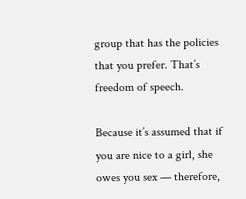group that has the policies that you prefer. That’s freedom of speech.

Because it’s assumed that if you are nice to a girl, she owes you sex — therefore,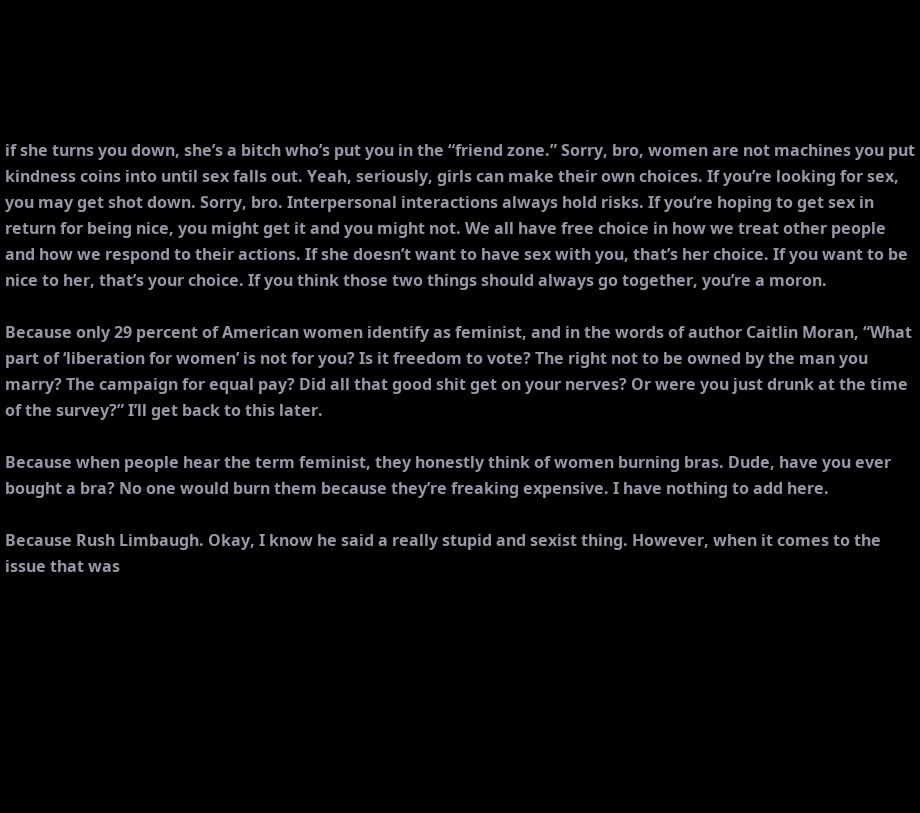if she turns you down, she’s a bitch who’s put you in the “friend zone.” Sorry, bro, women are not machines you put kindness coins into until sex falls out. Yeah, seriously, girls can make their own choices. If you’re looking for sex, you may get shot down. Sorry, bro. Interpersonal interactions always hold risks. If you’re hoping to get sex in return for being nice, you might get it and you might not. We all have free choice in how we treat other people and how we respond to their actions. If she doesn’t want to have sex with you, that’s her choice. If you want to be nice to her, that’s your choice. If you think those two things should always go together, you’re a moron.

Because only 29 percent of American women identify as feminist, and in the words of author Caitlin Moran, “What part of ‘liberation for women’ is not for you? Is it freedom to vote? The right not to be owned by the man you marry? The campaign for equal pay? Did all that good shit get on your nerves? Or were you just drunk at the time of the survey?” I’ll get back to this later.

Because when people hear the term feminist, they honestly think of women burning bras. Dude, have you ever bought a bra? No one would burn them because they’re freaking expensive. I have nothing to add here.

Because Rush Limbaugh. Okay, I know he said a really stupid and sexist thing. However, when it comes to the issue that was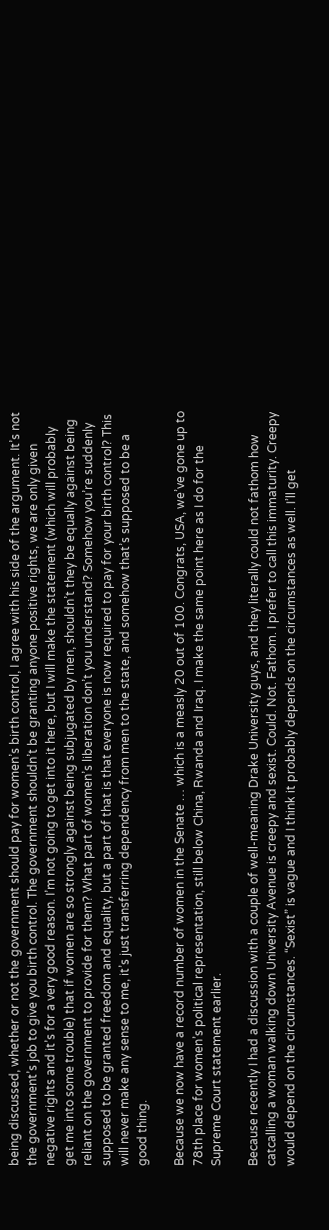being discussed, whether or not the government should pay for women’s birth control, I agree with his side of the argument. It’s not the government’s job to give you birth control. The government shouldn’t be granting anyone positive rights, we are only given negative rights and it’s for a very good reason. I’m not going to get into it here, but I will make the statement (which will probably get me into some trouble) that if women are so strongly against being subjugated by men, shouldn’t they be equally against being reliant on the government to provide for them? What part of women’s liberation don’t you understand? Somehow you’re suddenly supposed to be granted freedom and equality, but a part of that is that everyone is now required to pay for your birth control? This will never make any sense to me, it’s just transferring dependency from men to the state, and somehow that’s supposed to be a good thing.

Because we now have a record number of women in the Senate … which is a measly 20 out of 100. Congrats, USA, we’ve gone up to 78th place for women’s political representation, still below China, Rwanda and Iraq. I make the same point here as I do for the Supreme Court statement earlier.

Because recently I had a discussion with a couple of well-meaning Drake University guys, and they literally could not fathom how catcalling a woman walking down University Avenue is creepy and sexist. Could. Not. Fathom. I prefer to call this immaturity. Creepy would depend on the circumstances. “Sexist” is vague and I think it probably depends on the circumstances as well. I’ll get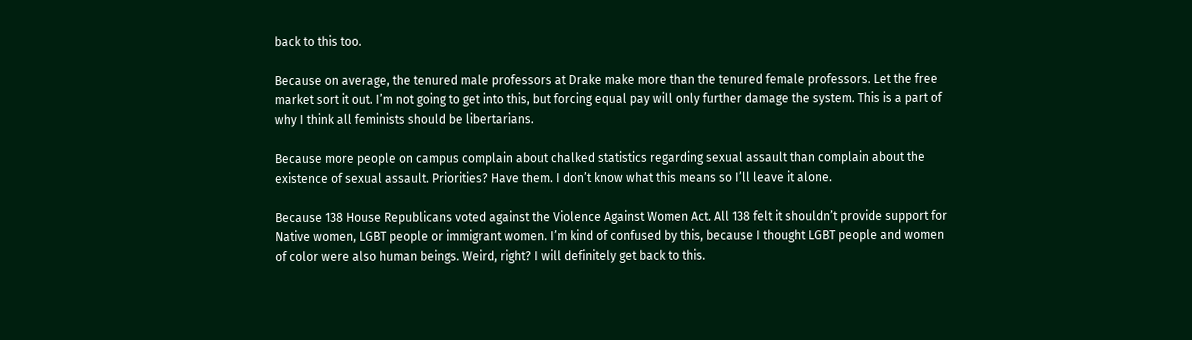back to this too.

Because on average, the tenured male professors at Drake make more than the tenured female professors. Let the free market sort it out. I’m not going to get into this, but forcing equal pay will only further damage the system. This is a part of why I think all feminists should be libertarians.

Because more people on campus complain about chalked statistics regarding sexual assault than complain about the existence of sexual assault. Priorities? Have them. I don’t know what this means so I’ll leave it alone.

Because 138 House Republicans voted against the Violence Against Women Act. All 138 felt it shouldn’t provide support for Native women, LGBT people or immigrant women. I’m kind of confused by this, because I thought LGBT people and women of color were also human beings. Weird, right? I will definitely get back to this.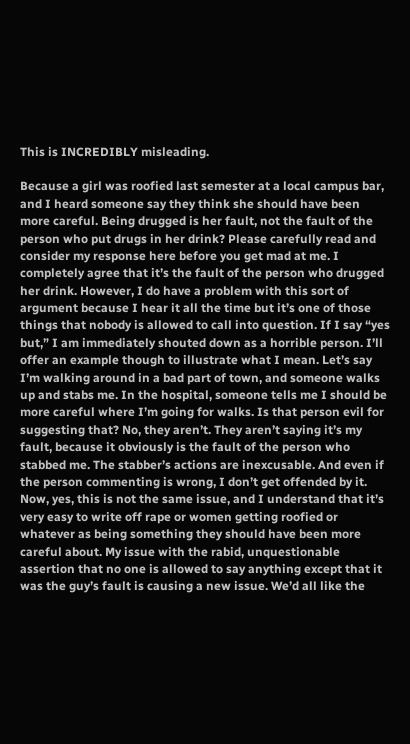This is INCREDIBLY misleading.

Because a girl was roofied last semester at a local campus bar, and I heard someone say they think she should have been more careful. Being drugged is her fault, not the fault of the person who put drugs in her drink? Please carefully read and consider my response here before you get mad at me. I completely agree that it’s the fault of the person who drugged her drink. However, I do have a problem with this sort of argument because I hear it all the time but it’s one of those things that nobody is allowed to call into question. If I say “yes but,” I am immediately shouted down as a horrible person. I’ll offer an example though to illustrate what I mean. Let’s say I’m walking around in a bad part of town, and someone walks up and stabs me. In the hospital, someone tells me I should be more careful where I’m going for walks. Is that person evil for suggesting that? No, they aren’t. They aren’t saying it’s my fault, because it obviously is the fault of the person who stabbed me. The stabber’s actions are inexcusable. And even if the person commenting is wrong, I don’t get offended by it. Now, yes, this is not the same issue, and I understand that it’s very easy to write off rape or women getting roofied or whatever as being something they should have been more careful about. My issue with the rabid, unquestionable assertion that no one is allowed to say anything except that it was the guy’s fault is causing a new issue. We’d all like the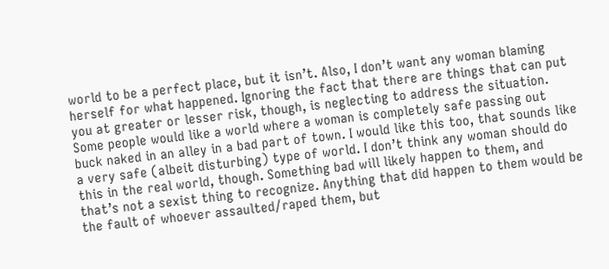world to be a perfect place, but it isn’t. Also, I don’t want any woman blaming herself for what happened. Ignoring the fact that there are things that can put you at greater or lesser risk, though, is neglecting to address the situation. Some people would like a world where a woman is completely safe passing out buck naked in an alley in a bad part of town. I would like this too, that sounds like a very safe (albeit disturbing) type of world. I don’t think any woman should do this in the real world, though. Something bad will likely happen to them, and that’s not a sexist thing to recognize. Anything that did happen to them would be the fault of whoever assaulted/raped them, but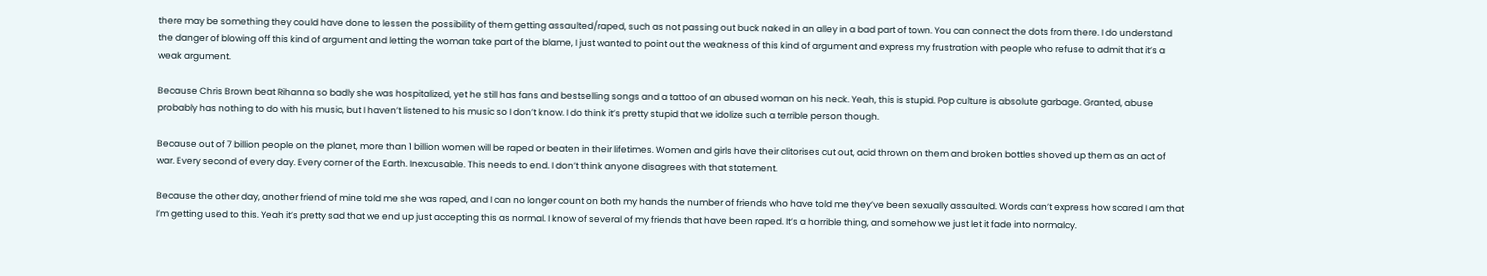there may be something they could have done to lessen the possibility of them getting assaulted/raped, such as not passing out buck naked in an alley in a bad part of town. You can connect the dots from there. I do understand the danger of blowing off this kind of argument and letting the woman take part of the blame, I just wanted to point out the weakness of this kind of argument and express my frustration with people who refuse to admit that it’s a weak argument.

Because Chris Brown beat Rihanna so badly she was hospitalized, yet he still has fans and bestselling songs and a tattoo of an abused woman on his neck. Yeah, this is stupid. Pop culture is absolute garbage. Granted, abuse probably has nothing to do with his music, but I haven’t listened to his music so I don’t know. I do think it’s pretty stupid that we idolize such a terrible person though.

Because out of 7 billion people on the planet, more than 1 billion women will be raped or beaten in their lifetimes. Women and girls have their clitorises cut out, acid thrown on them and broken bottles shoved up them as an act of war. Every second of every day. Every corner of the Earth. Inexcusable. This needs to end. I don’t think anyone disagrees with that statement.

Because the other day, another friend of mine told me she was raped, and I can no longer count on both my hands the number of friends who have told me they’ve been sexually assaulted. Words can’t express how scared I am that I’m getting used to this. Yeah it’s pretty sad that we end up just accepting this as normal. I know of several of my friends that have been raped. It’s a horrible thing, and somehow we just let it fade into normalcy.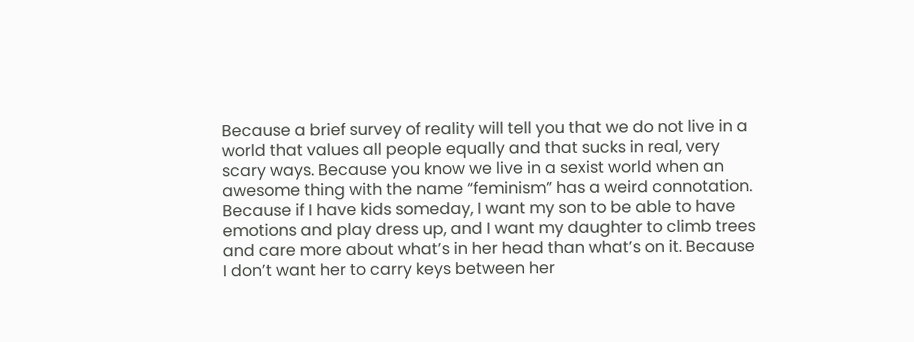Because a brief survey of reality will tell you that we do not live in a world that values all people equally and that sucks in real, very scary ways. Because you know we live in a sexist world when an awesome thing with the name “feminism” has a weird connotation. Because if I have kids someday, I want my son to be able to have emotions and play dress up, and I want my daughter to climb trees and care more about what’s in her head than what’s on it. Because I don’t want her to carry keys between her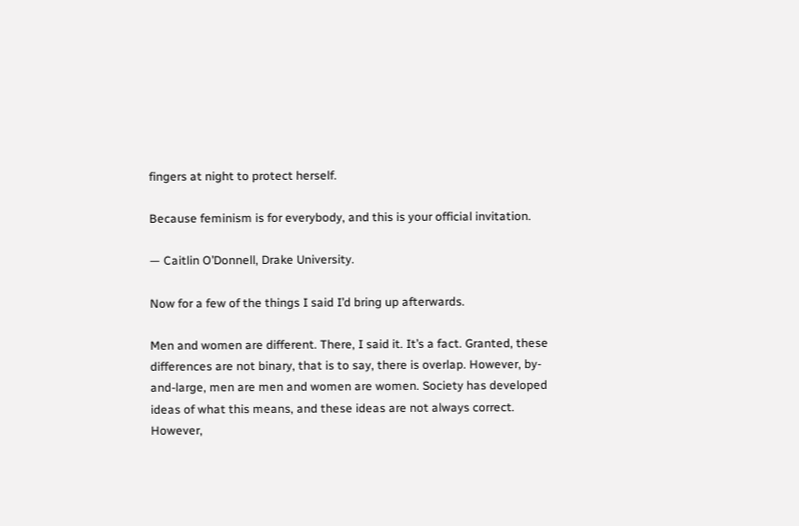fingers at night to protect herself.

Because feminism is for everybody, and this is your official invitation.

— Caitlin O’Donnell, Drake University.

Now for a few of the things I said I’d bring up afterwards.

Men and women are different. There, I said it. It’s a fact. Granted, these differences are not binary, that is to say, there is overlap. However, by-and-large, men are men and women are women. Society has developed ideas of what this means, and these ideas are not always correct. However,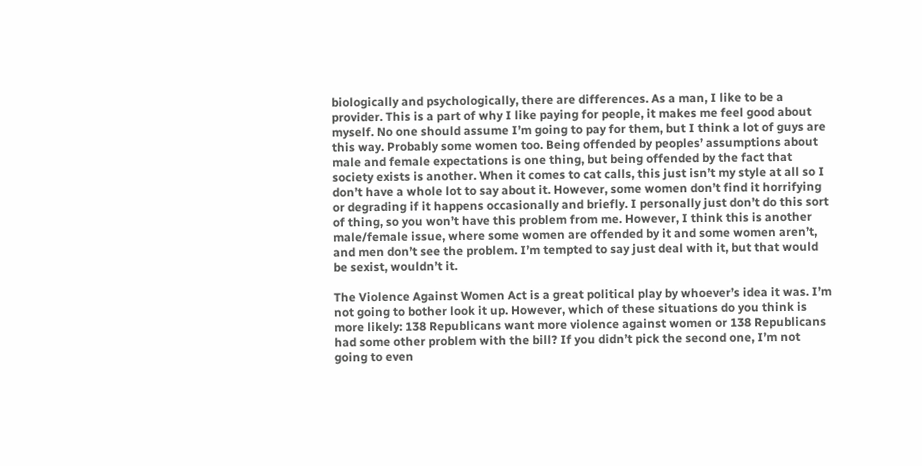biologically and psychologically, there are differences. As a man, I like to be a provider. This is a part of why I like paying for people, it makes me feel good about myself. No one should assume I’m going to pay for them, but I think a lot of guys are this way. Probably some women too. Being offended by peoples’ assumptions about male and female expectations is one thing, but being offended by the fact that society exists is another. When it comes to cat calls, this just isn’t my style at all so I don’t have a whole lot to say about it. However, some women don’t find it horrifying or degrading if it happens occasionally and briefly. I personally just don’t do this sort of thing, so you won’t have this problem from me. However, I think this is another male/female issue, where some women are offended by it and some women aren’t, and men don’t see the problem. I’m tempted to say just deal with it, but that would be sexist, wouldn’t it.

The Violence Against Women Act is a great political play by whoever’s idea it was. I’m not going to bother look it up. However, which of these situations do you think is more likely: 138 Republicans want more violence against women or 138 Republicans had some other problem with the bill? If you didn’t pick the second one, I’m not going to even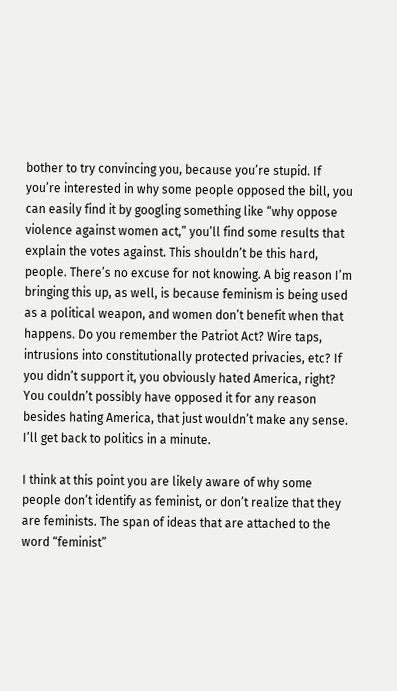bother to try convincing you, because you’re stupid. If you’re interested in why some people opposed the bill, you can easily find it by googling something like “why oppose violence against women act,” you’ll find some results that explain the votes against. This shouldn’t be this hard, people. There’s no excuse for not knowing. A big reason I’m bringing this up, as well, is because feminism is being used as a political weapon, and women don’t benefit when that happens. Do you remember the Patriot Act? Wire taps, intrusions into constitutionally protected privacies, etc? If you didn’t support it, you obviously hated America, right? You couldn’t possibly have opposed it for any reason besides hating America, that just wouldn’t make any sense. I’ll get back to politics in a minute.

I think at this point you are likely aware of why some people don’t identify as feminist, or don’t realize that they are feminists. The span of ideas that are attached to the word “feminist”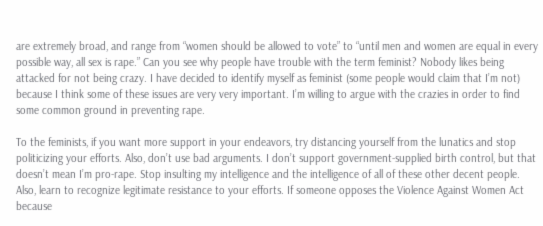are extremely broad, and range from “women should be allowed to vote” to “until men and women are equal in every possible way, all sex is rape.” Can you see why people have trouble with the term feminist? Nobody likes being attacked for not being crazy. I have decided to identify myself as feminist (some people would claim that I’m not) because I think some of these issues are very very important. I’m willing to argue with the crazies in order to find some common ground in preventing rape.

To the feminists, if you want more support in your endeavors, try distancing yourself from the lunatics and stop politicizing your efforts. Also, don’t use bad arguments. I don’t support government-supplied birth control, but that doesn’t mean I’m pro-rape. Stop insulting my intelligence and the intelligence of all of these other decent people. Also, learn to recognize legitimate resistance to your efforts. If someone opposes the Violence Against Women Act because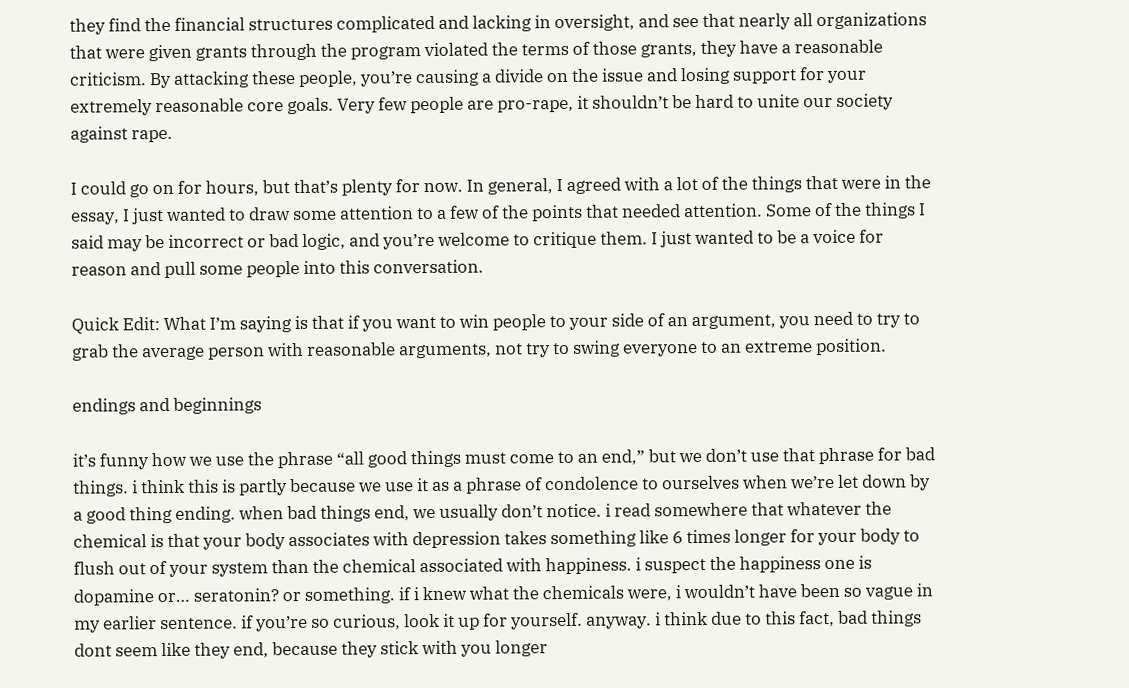they find the financial structures complicated and lacking in oversight, and see that nearly all organizations that were given grants through the program violated the terms of those grants, they have a reasonable criticism. By attacking these people, you’re causing a divide on the issue and losing support for your extremely reasonable core goals. Very few people are pro-rape, it shouldn’t be hard to unite our society against rape.

I could go on for hours, but that’s plenty for now. In general, I agreed with a lot of the things that were in the essay, I just wanted to draw some attention to a few of the points that needed attention. Some of the things I said may be incorrect or bad logic, and you’re welcome to critique them. I just wanted to be a voice for reason and pull some people into this conversation.

Quick Edit: What I’m saying is that if you want to win people to your side of an argument, you need to try to grab the average person with reasonable arguments, not try to swing everyone to an extreme position.

endings and beginnings

it’s funny how we use the phrase “all good things must come to an end,” but we don’t use that phrase for bad things. i think this is partly because we use it as a phrase of condolence to ourselves when we’re let down by a good thing ending. when bad things end, we usually don’t notice. i read somewhere that whatever the chemical is that your body associates with depression takes something like 6 times longer for your body to flush out of your system than the chemical associated with happiness. i suspect the happiness one is dopamine or… seratonin? or something. if i knew what the chemicals were, i wouldn’t have been so vague in my earlier sentence. if you’re so curious, look it up for yourself. anyway. i think due to this fact, bad things dont seem like they end, because they stick with you longer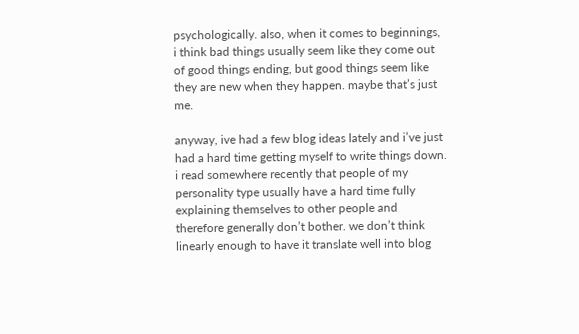psychologically. also, when it comes to beginnings, i think bad things usually seem like they come out of good things ending, but good things seem like they are new when they happen. maybe that’s just me.

anyway, ive had a few blog ideas lately and i’ve just had a hard time getting myself to write things down. i read somewhere recently that people of my personality type usually have a hard time fully explaining themselves to other people and therefore generally don’t bother. we don’t think linearly enough to have it translate well into blog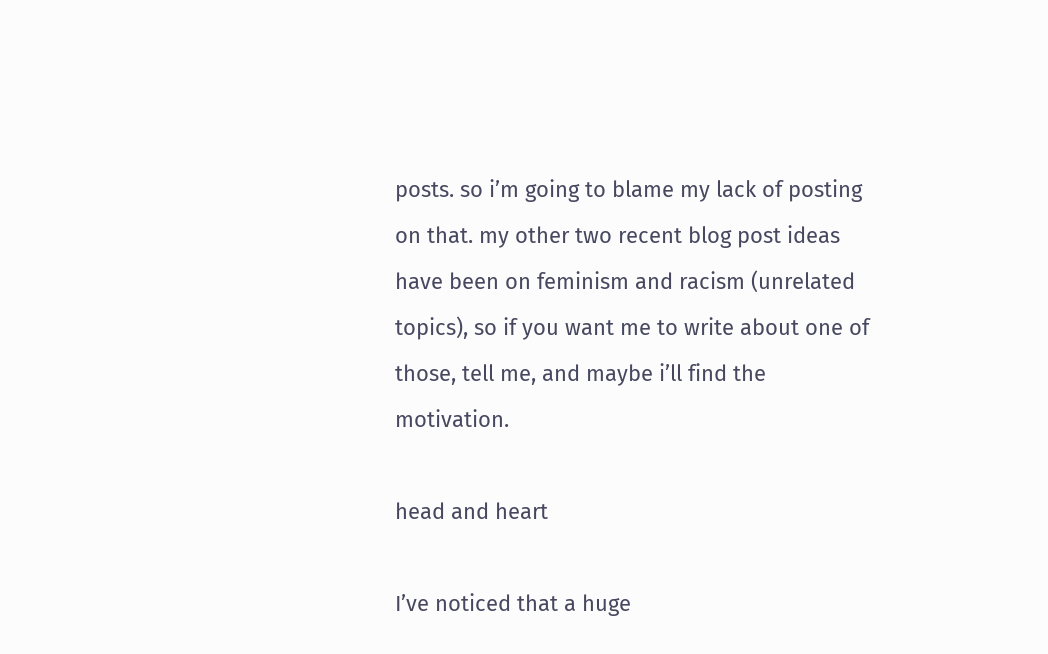posts. so i’m going to blame my lack of posting on that. my other two recent blog post ideas have been on feminism and racism (unrelated topics), so if you want me to write about one of those, tell me, and maybe i’ll find the motivation.

head and heart

I’ve noticed that a huge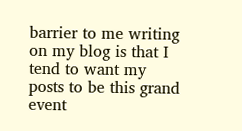barrier to me writing on my blog is that I tend to want my posts to be this grand event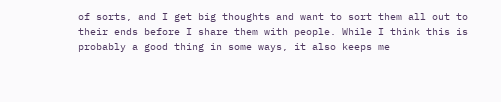of sorts, and I get big thoughts and want to sort them all out to their ends before I share them with people. While I think this is probably a good thing in some ways, it also keeps me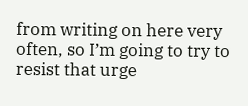from writing on here very often, so I’m going to try to resist that urge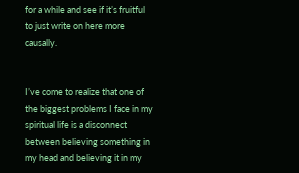for a while and see if it’s fruitful to just write on here more causally.


I’ve come to realize that one of the biggest problems I face in my spiritual life is a disconnect between believing something in my head and believing it in my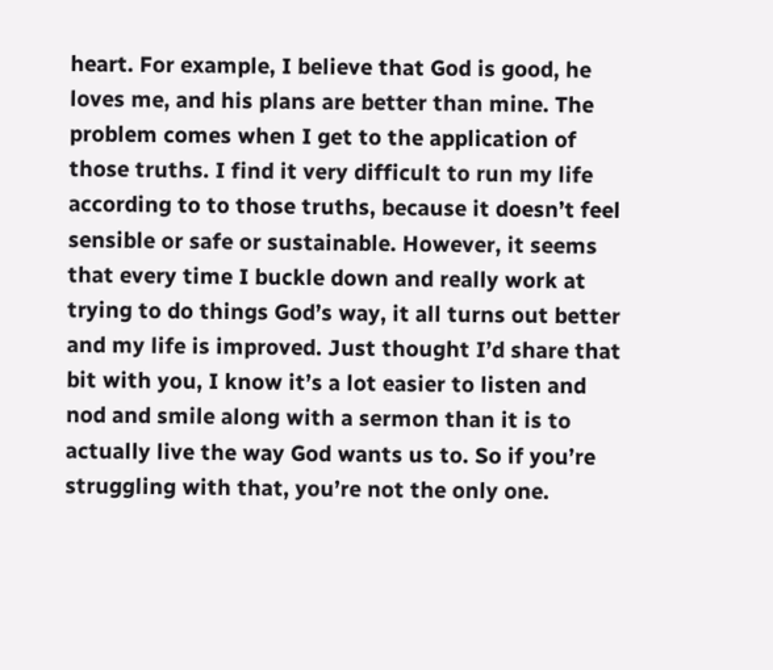heart. For example, I believe that God is good, he loves me, and his plans are better than mine. The problem comes when I get to the application of those truths. I find it very difficult to run my life according to to those truths, because it doesn’t feel sensible or safe or sustainable. However, it seems that every time I buckle down and really work at trying to do things God’s way, it all turns out better and my life is improved. Just thought I’d share that bit with you, I know it’s a lot easier to listen and nod and smile along with a sermon than it is to actually live the way God wants us to. So if you’re struggling with that, you’re not the only one.